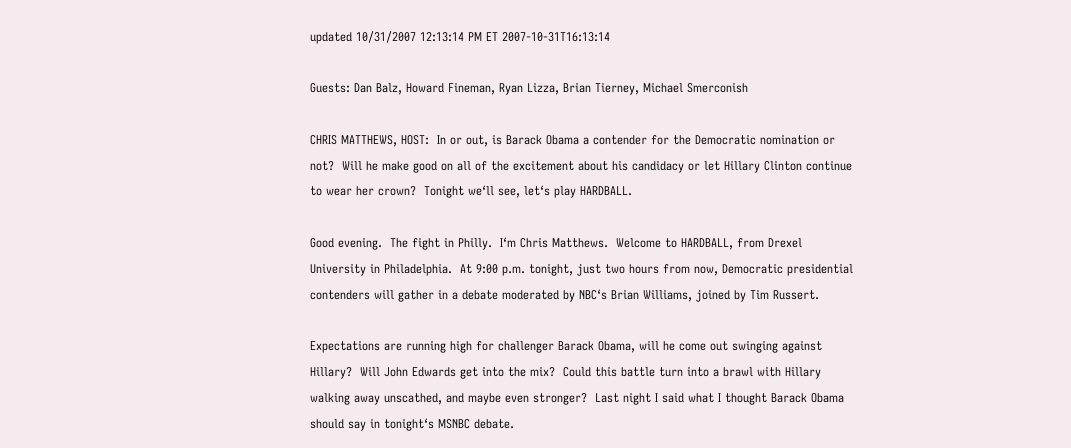updated 10/31/2007 12:13:14 PM ET 2007-10-31T16:13:14

Guests: Dan Balz, Howard Fineman, Ryan Lizza, Brian Tierney, Michael Smerconish

CHRIS MATTHEWS, HOST:  In or out, is Barack Obama a contender for the Democratic nomination or not?  Will he make good on all of the excitement about his candidacy or let Hillary Clinton continue to wear her crown?  Tonight we‘ll see, let‘s play HARDBALL.

Good evening.  The fight in Philly.  I‘m Chris Matthews.  Welcome to HARDBALL, from Drexel University in Philadelphia.  At 9:00 p.m. tonight, just two hours from now, Democratic presidential contenders will gather in a debate moderated by NBC‘s Brian Williams, joined by Tim Russert.

Expectations are running high for challenger Barack Obama, will he come out swinging against Hillary?  Will John Edwards get into the mix?  Could this battle turn into a brawl with Hillary walking away unscathed, and maybe even stronger?  Last night I said what I thought Barack Obama should say in tonight‘s MSNBC debate.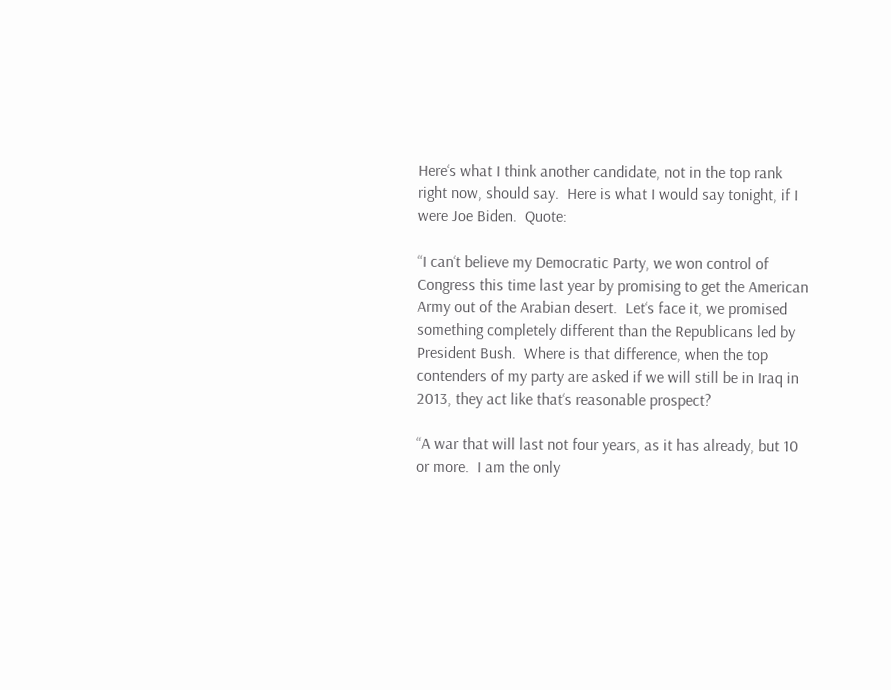Here‘s what I think another candidate, not in the top rank right now, should say.  Here is what I would say tonight, if I were Joe Biden.  Quote:

“I can‘t believe my Democratic Party, we won control of Congress this time last year by promising to get the American Army out of the Arabian desert.  Let‘s face it, we promised something completely different than the Republicans led by President Bush.  Where is that difference, when the top contenders of my party are asked if we will still be in Iraq in 2013, they act like that‘s reasonable prospect?

“A war that will last not four years, as it has already, but 10 or more.  I am the only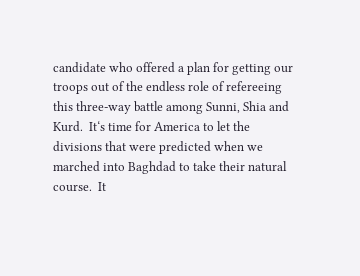candidate who offered a plan for getting our troops out of the endless role of refereeing this three-way battle among Sunni, Shia and Kurd.  It‘s time for America to let the divisions that were predicted when we marched into Baghdad to take their natural course.  It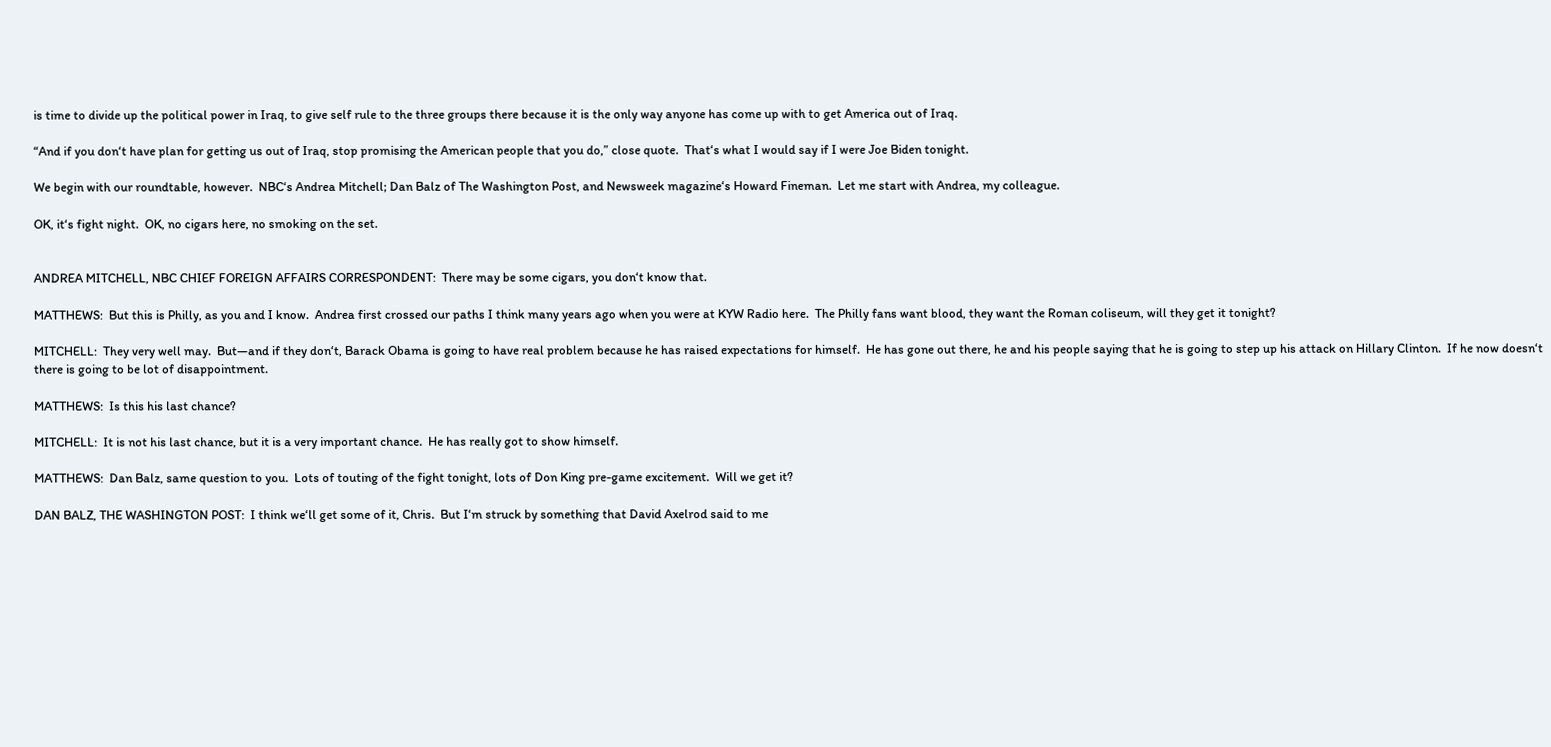is time to divide up the political power in Iraq, to give self rule to the three groups there because it is the only way anyone has come up with to get America out of Iraq.

“And if you don‘t have plan for getting us out of Iraq, stop promising the American people that you do,” close quote.  That‘s what I would say if I were Joe Biden tonight.

We begin with our roundtable, however.  NBC‘s Andrea Mitchell; Dan Balz of The Washington Post, and Newsweek magazine‘s Howard Fineman.  Let me start with Andrea, my colleague.

OK, it‘s fight night.  OK, no cigars here, no smoking on the set.


ANDREA MITCHELL, NBC CHIEF FOREIGN AFFAIRS CORRESPONDENT:  There may be some cigars, you don‘t know that.

MATTHEWS:  But this is Philly, as you and I know.  Andrea first crossed our paths I think many years ago when you were at KYW Radio here.  The Philly fans want blood, they want the Roman coliseum, will they get it tonight?

MITCHELL:  They very well may.  But—and if they don‘t, Barack Obama is going to have real problem because he has raised expectations for himself.  He has gone out there, he and his people saying that he is going to step up his attack on Hillary Clinton.  If he now doesn‘t there is going to be lot of disappointment.

MATTHEWS:  Is this his last chance?

MITCHELL:  It is not his last chance, but it is a very important chance.  He has really got to show himself.

MATTHEWS:  Dan Balz, same question to you.  Lots of touting of the fight tonight, lots of Don King pre-game excitement.  Will we get it?

DAN BALZ, THE WASHINGTON POST:  I think we‘ll get some of it, Chris.  But I‘m struck by something that David Axelrod said to me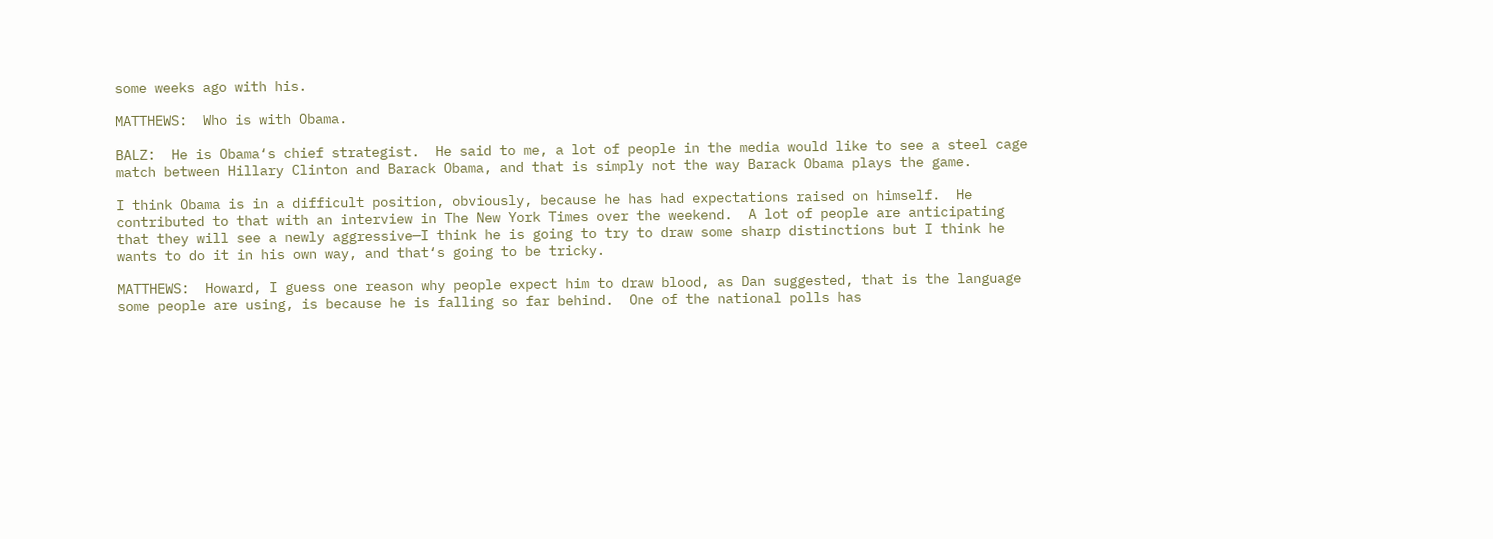some weeks ago with his.

MATTHEWS:  Who is with Obama.

BALZ:  He is Obama‘s chief strategist.  He said to me, a lot of people in the media would like to see a steel cage match between Hillary Clinton and Barack Obama, and that is simply not the way Barack Obama plays the game.

I think Obama is in a difficult position, obviously, because he has had expectations raised on himself.  He contributed to that with an interview in The New York Times over the weekend.  A lot of people are anticipating that they will see a newly aggressive—I think he is going to try to draw some sharp distinctions but I think he wants to do it in his own way, and that‘s going to be tricky.

MATTHEWS:  Howard, I guess one reason why people expect him to draw blood, as Dan suggested, that is the language some people are using, is because he is falling so far behind.  One of the national polls has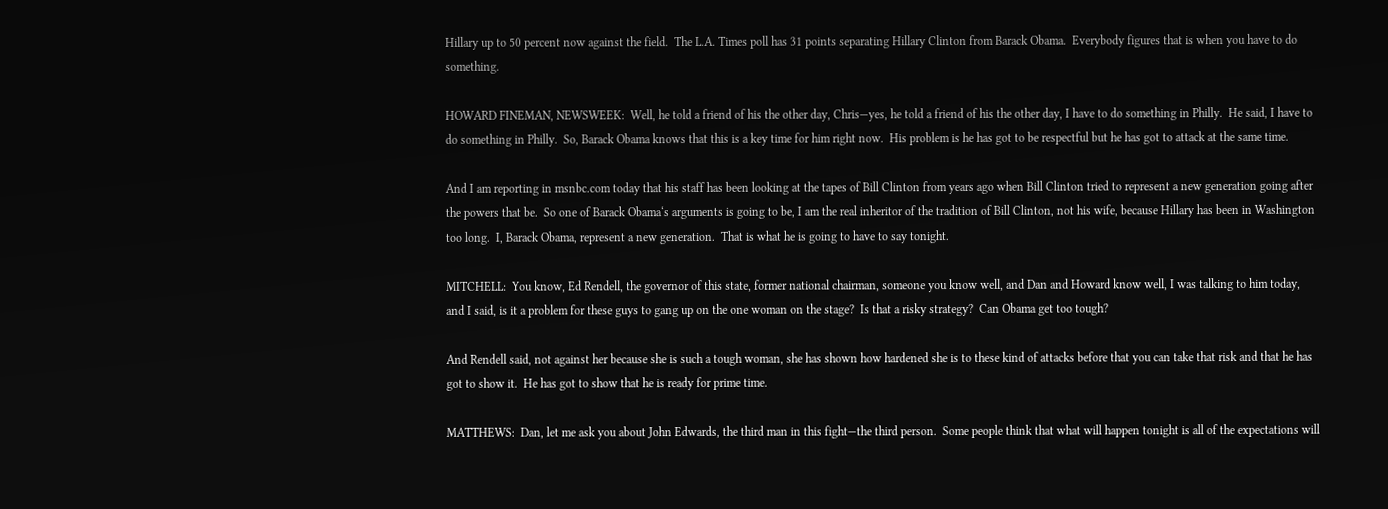Hillary up to 50 percent now against the field.  The L.A. Times poll has 31 points separating Hillary Clinton from Barack Obama.  Everybody figures that is when you have to do something.

HOWARD FINEMAN, NEWSWEEK:  Well, he told a friend of his the other day, Chris—yes, he told a friend of his the other day, I have to do something in Philly.  He said, I have to do something in Philly.  So, Barack Obama knows that this is a key time for him right now.  His problem is he has got to be respectful but he has got to attack at the same time.

And I am reporting in msnbc.com today that his staff has been looking at the tapes of Bill Clinton from years ago when Bill Clinton tried to represent a new generation going after the powers that be.  So one of Barack Obama‘s arguments is going to be, I am the real inheritor of the tradition of Bill Clinton, not his wife, because Hillary has been in Washington too long.  I, Barack Obama, represent a new generation.  That is what he is going to have to say tonight.

MITCHELL:  You know, Ed Rendell, the governor of this state, former national chairman, someone you know well, and Dan and Howard know well, I was talking to him today, and I said, is it a problem for these guys to gang up on the one woman on the stage?  Is that a risky strategy?  Can Obama get too tough?

And Rendell said, not against her because she is such a tough woman, she has shown how hardened she is to these kind of attacks before that you can take that risk and that he has got to show it.  He has got to show that he is ready for prime time.

MATTHEWS:  Dan, let me ask you about John Edwards, the third man in this fight—the third person.  Some people think that what will happen tonight is all of the expectations will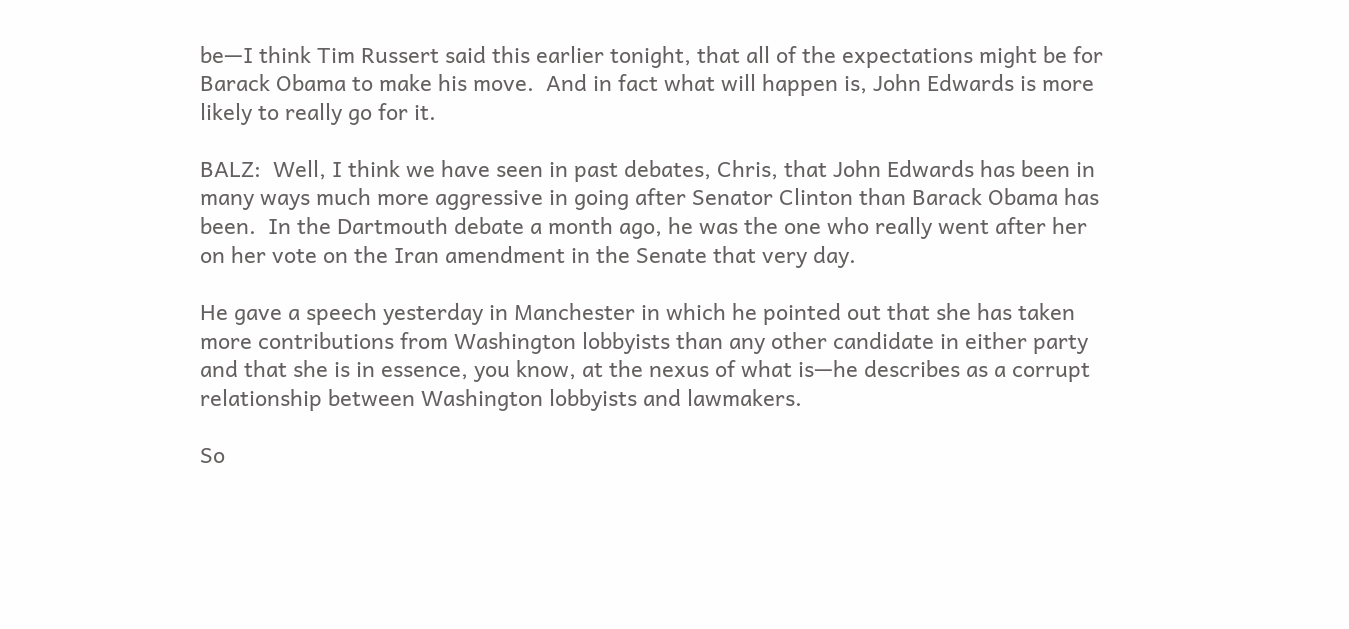be—I think Tim Russert said this earlier tonight, that all of the expectations might be for Barack Obama to make his move.  And in fact what will happen is, John Edwards is more likely to really go for it.

BALZ:  Well, I think we have seen in past debates, Chris, that John Edwards has been in many ways much more aggressive in going after Senator Clinton than Barack Obama has been.  In the Dartmouth debate a month ago, he was the one who really went after her on her vote on the Iran amendment in the Senate that very day.

He gave a speech yesterday in Manchester in which he pointed out that she has taken more contributions from Washington lobbyists than any other candidate in either party and that she is in essence, you know, at the nexus of what is—he describes as a corrupt relationship between Washington lobbyists and lawmakers.

So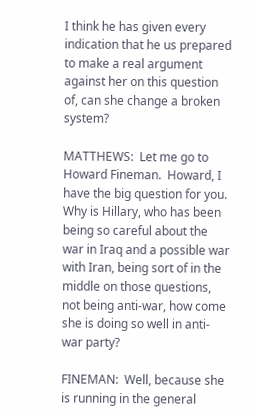I think he has given every indication that he us prepared to make a real argument against her on this question of, can she change a broken system?

MATTHEWS:  Let me go to Howard Fineman.  Howard, I have the big question for you.  Why is Hillary, who has been being so careful about the war in Iraq and a possible war with Iran, being sort of in the middle on those questions, not being anti-war, how come she is doing so well in anti-war party?

FINEMAN:  Well, because she is running in the general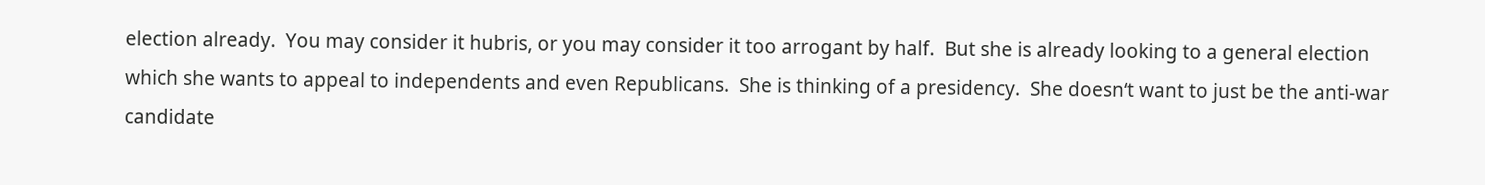election already.  You may consider it hubris, or you may consider it too arrogant by half.  But she is already looking to a general election which she wants to appeal to independents and even Republicans.  She is thinking of a presidency.  She doesn‘t want to just be the anti-war candidate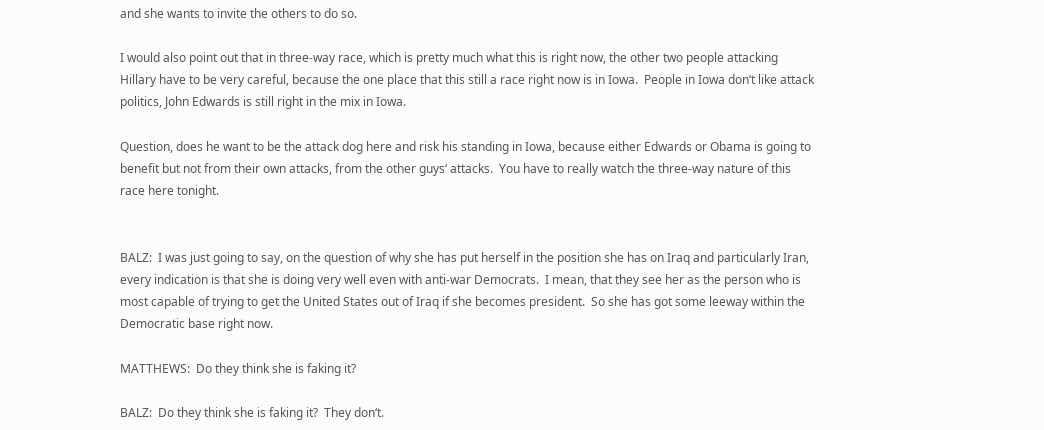and she wants to invite the others to do so.

I would also point out that in three-way race, which is pretty much what this is right now, the other two people attacking Hillary have to be very careful, because the one place that this still a race right now is in Iowa.  People in Iowa don‘t like attack politics, John Edwards is still right in the mix in Iowa.

Question, does he want to be the attack dog here and risk his standing in Iowa, because either Edwards or Obama is going to benefit but not from their own attacks, from the other guys‘ attacks.  You have to really watch the three-way nature of this race here tonight.


BALZ:  I was just going to say, on the question of why she has put herself in the position she has on Iraq and particularly Iran, every indication is that she is doing very well even with anti-war Democrats.  I mean, that they see her as the person who is most capable of trying to get the United States out of Iraq if she becomes president.  So she has got some leeway within the Democratic base right now.

MATTHEWS:  Do they think she is faking it?

BALZ:  Do they think she is faking it?  They don‘t.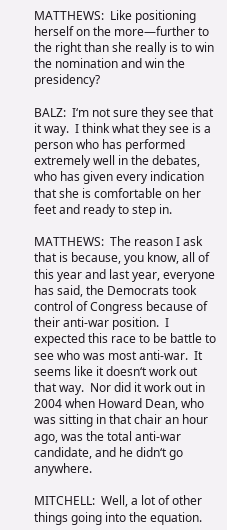MATTHEWS:  Like positioning herself on the more—further to the right than she really is to win the nomination and win the presidency?

BALZ:  I‘m not sure they see that it way.  I think what they see is a person who has performed extremely well in the debates, who has given every indication that she is comfortable on her feet and ready to step in.

MATTHEWS:  The reason I ask that is because, you know, all of this year and last year, everyone has said, the Democrats took control of Congress because of their anti-war position.  I expected this race to be battle to see who was most anti-war.  It seems like it doesn‘t work out that way.  Nor did it work out in 2004 when Howard Dean, who was sitting in that chair an hour ago, was the total anti-war candidate, and he didn‘t go anywhere.

MITCHELL:  Well, a lot of other things going into the equation.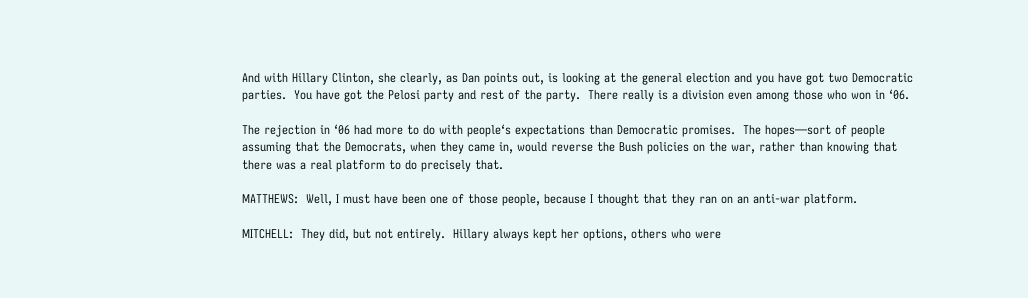And with Hillary Clinton, she clearly, as Dan points out, is looking at the general election and you have got two Democratic parties.  You have got the Pelosi party and rest of the party.  There really is a division even among those who won in ‘06.

The rejection in ‘06 had more to do with people‘s expectations than Democratic promises.  The hopes—sort of people assuming that the Democrats, when they came in, would reverse the Bush policies on the war, rather than knowing that there was a real platform to do precisely that.

MATTHEWS:  Well, I must have been one of those people, because I thought that they ran on an anti-war platform.

MITCHELL:  They did, but not entirely.  Hillary always kept her options, others who were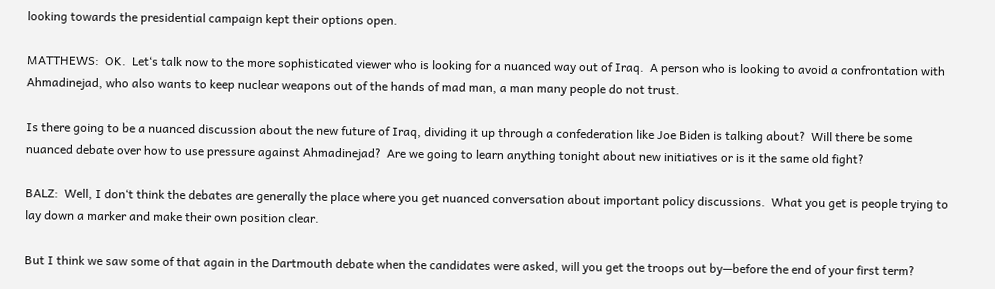looking towards the presidential campaign kept their options open.

MATTHEWS:  OK.  Let‘s talk now to the more sophisticated viewer who is looking for a nuanced way out of Iraq.  A person who is looking to avoid a confrontation with Ahmadinejad, who also wants to keep nuclear weapons out of the hands of mad man, a man many people do not trust.

Is there going to be a nuanced discussion about the new future of Iraq, dividing it up through a confederation like Joe Biden is talking about?  Will there be some nuanced debate over how to use pressure against Ahmadinejad?  Are we going to learn anything tonight about new initiatives or is it the same old fight?

BALZ:  Well, I don‘t think the debates are generally the place where you get nuanced conversation about important policy discussions.  What you get is people trying to lay down a marker and make their own position clear.

But I think we saw some of that again in the Dartmouth debate when the candidates were asked, will you get the troops out by—before the end of your first term?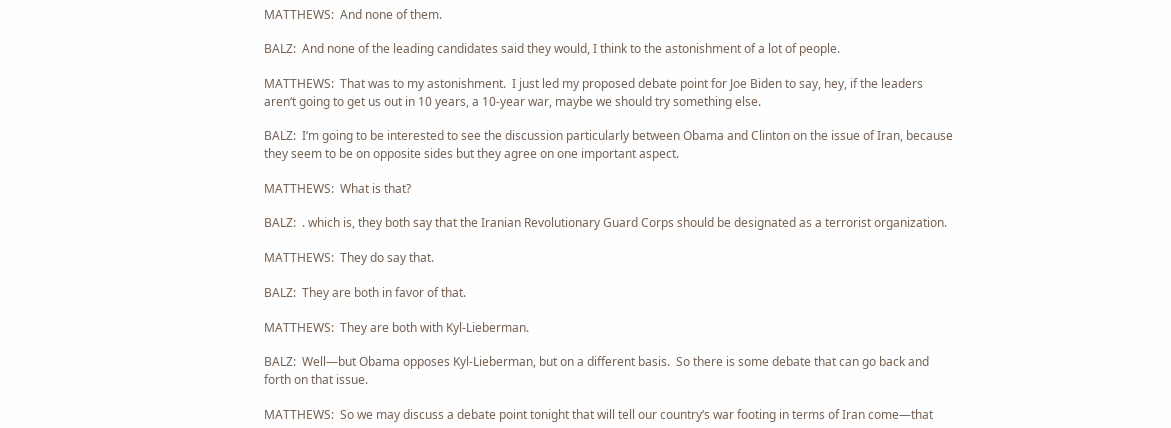MATTHEWS:  And none of them.

BALZ:  And none of the leading candidates said they would, I think to the astonishment of a lot of people.

MATTHEWS:  That was to my astonishment.  I just led my proposed debate point for Joe Biden to say, hey, if the leaders aren‘t going to get us out in 10 years, a 10-year war, maybe we should try something else.

BALZ:  I‘m going to be interested to see the discussion particularly between Obama and Clinton on the issue of Iran, because they seem to be on opposite sides but they agree on one important aspect.

MATTHEWS:  What is that?

BALZ:  . which is, they both say that the Iranian Revolutionary Guard Corps should be designated as a terrorist organization.

MATTHEWS:  They do say that.

BALZ:  They are both in favor of that.

MATTHEWS:  They are both with Kyl-Lieberman.

BALZ:  Well—but Obama opposes Kyl-Lieberman, but on a different basis.  So there is some debate that can go back and forth on that issue.

MATTHEWS:  So we may discuss a debate point tonight that will tell our country‘s war footing in terms of Iran come—that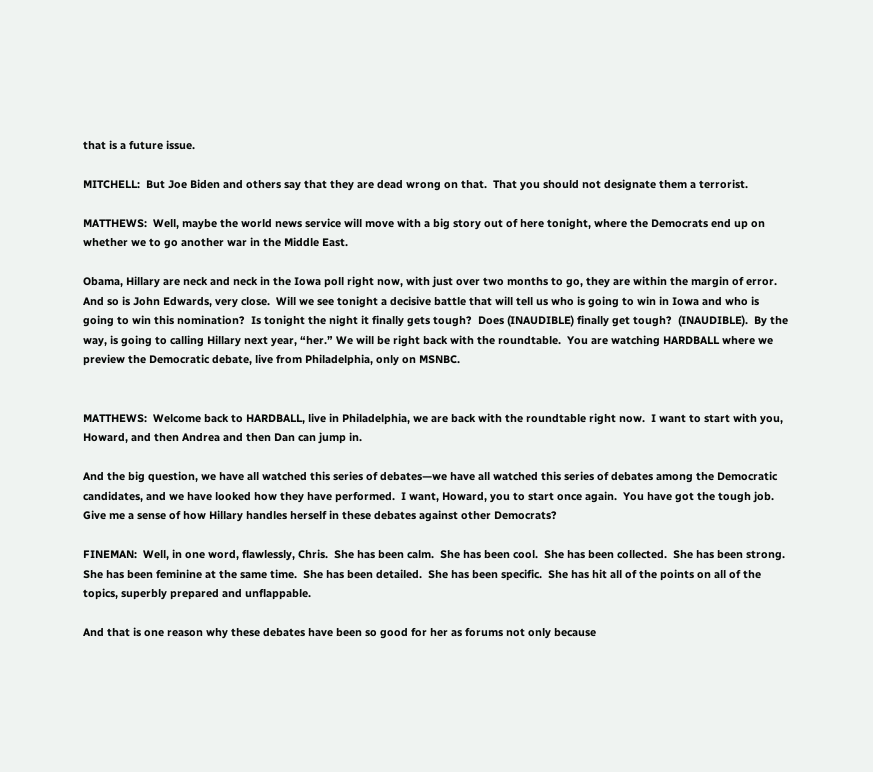that is a future issue.

MITCHELL:  But Joe Biden and others say that they are dead wrong on that.  That you should not designate them a terrorist.

MATTHEWS:  Well, maybe the world news service will move with a big story out of here tonight, where the Democrats end up on whether we to go another war in the Middle East.

Obama, Hillary are neck and neck in the Iowa poll right now, with just over two months to go, they are within the margin of error.  And so is John Edwards, very close.  Will we see tonight a decisive battle that will tell us who is going to win in Iowa and who is going to win this nomination?  Is tonight the night it finally gets tough?  Does (INAUDIBLE) finally get tough?  (INAUDIBLE).  By the way, is going to calling Hillary next year, “her.” We will be right back with the roundtable.  You are watching HARDBALL where we preview the Democratic debate, live from Philadelphia, only on MSNBC.


MATTHEWS:  Welcome back to HARDBALL, live in Philadelphia, we are back with the roundtable right now.  I want to start with you, Howard, and then Andrea and then Dan can jump in.

And the big question, we have all watched this series of debates—we have all watched this series of debates among the Democratic candidates, and we have looked how they have performed.  I want, Howard, you to start once again.  You have got the tough job.  Give me a sense of how Hillary handles herself in these debates against other Democrats?

FINEMAN:  Well, in one word, flawlessly, Chris.  She has been calm.  She has been cool.  She has been collected.  She has been strong.  She has been feminine at the same time.  She has been detailed.  She has been specific.  She has hit all of the points on all of the topics, superbly prepared and unflappable.

And that is one reason why these debates have been so good for her as forums not only because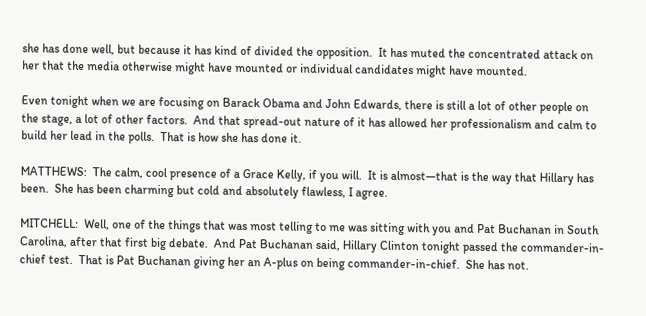she has done well, but because it has kind of divided the opposition.  It has muted the concentrated attack on her that the media otherwise might have mounted or individual candidates might have mounted.

Even tonight when we are focusing on Barack Obama and John Edwards, there is still a lot of other people on the stage, a lot of other factors.  And that spread-out nature of it has allowed her professionalism and calm to build her lead in the polls.  That is how she has done it.

MATTHEWS:  The calm, cool presence of a Grace Kelly, if you will.  It is almost—that is the way that Hillary has been.  She has been charming but cold and absolutely flawless, I agree.

MITCHELL:  Well, one of the things that was most telling to me was sitting with you and Pat Buchanan in South Carolina, after that first big debate.  And Pat Buchanan said, Hillary Clinton tonight passed the commander-in-chief test.  That is Pat Buchanan giving her an A-plus on being commander-in-chief.  She has not.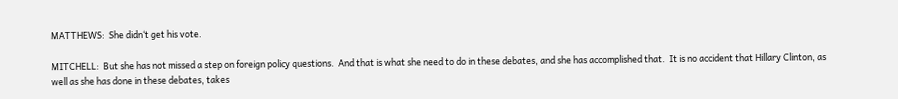MATTHEWS:  She didn‘t get his vote.

MITCHELL:  But she has not missed a step on foreign policy questions.  And that is what she need to do in these debates, and she has accomplished that.  It is no accident that Hillary Clinton, as well as she has done in these debates, takes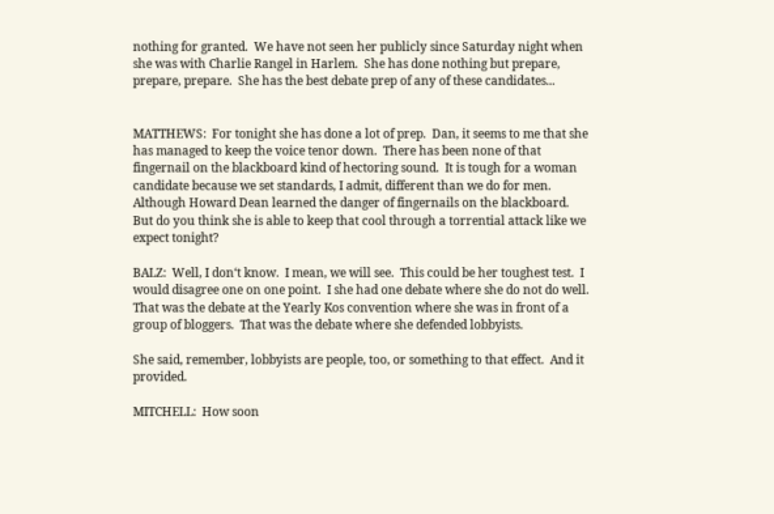nothing for granted.  We have not seen her publicly since Saturday night when she was with Charlie Rangel in Harlem.  She has done nothing but prepare, prepare, prepare.  She has the best debate prep of any of these candidates...


MATTHEWS:  For tonight she has done a lot of prep.  Dan, it seems to me that she has managed to keep the voice tenor down.  There has been none of that fingernail on the blackboard kind of hectoring sound.  It is tough for a woman candidate because we set standards, I admit, different than we do for men.  Although Howard Dean learned the danger of fingernails on the blackboard.  But do you think she is able to keep that cool through a torrential attack like we expect tonight?

BALZ:  Well, I don‘t know.  I mean, we will see.  This could be her toughest test.  I would disagree one on one point.  I she had one debate where she do not do well.  That was the debate at the Yearly Kos convention where she was in front of a group of bloggers.  That was the debate where she defended lobbyists.

She said, remember, lobbyists are people, too, or something to that effect.  And it provided.

MITCHELL:  How soon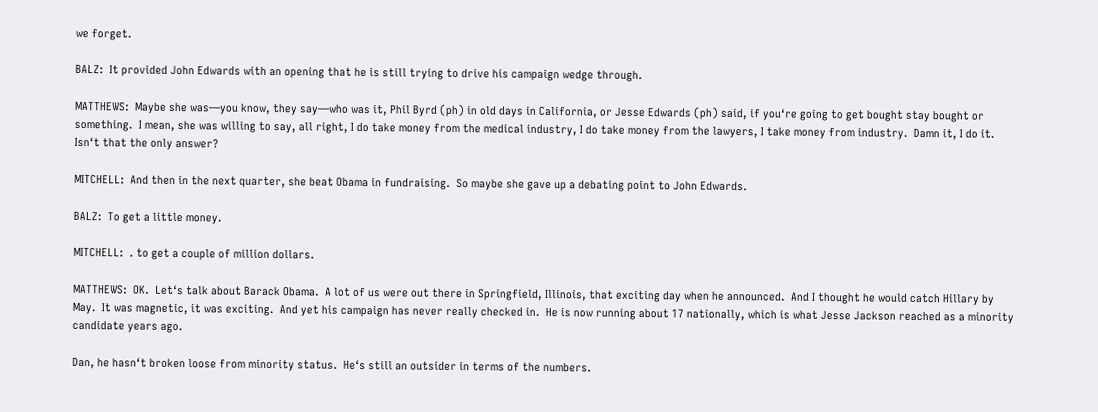we forget.

BALZ:  It provided John Edwards with an opening that he is still trying to drive his campaign wedge through.

MATTHEWS:  Maybe she was—you know, they say—who was it, Phil Byrd (ph) in old days in California, or Jesse Edwards (ph) said, if you‘re going to get bought stay bought or something.  I mean, she was willing to say, all right, I do take money from the medical industry, I do take money from the lawyers, I take money from industry.  Damn it, I do it.  Isn‘t that the only answer?

MITCHELL:  And then in the next quarter, she beat Obama in fundraising.  So maybe she gave up a debating point to John Edwards.

BALZ:  To get a little money.

MITCHELL:  . to get a couple of million dollars.

MATTHEWS:  OK.  Let‘s talk about Barack Obama.  A lot of us were out there in Springfield, Illinois, that exciting day when he announced.  And I thought he would catch Hillary by May.  It was magnetic, it was exciting.  And yet his campaign has never really checked in.  He is now running about 17 nationally, which is what Jesse Jackson reached as a minority candidate years ago.

Dan, he hasn‘t broken loose from minority status.  He‘s still an outsider in terms of the numbers.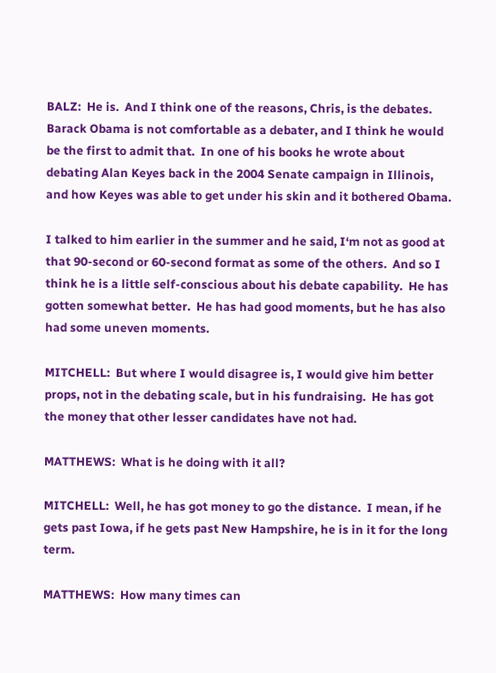BALZ:  He is.  And I think one of the reasons, Chris, is the debates.  Barack Obama is not comfortable as a debater, and I think he would be the first to admit that.  In one of his books he wrote about debating Alan Keyes back in the 2004 Senate campaign in Illinois, and how Keyes was able to get under his skin and it bothered Obama.

I talked to him earlier in the summer and he said, I‘m not as good at that 90-second or 60-second format as some of the others.  And so I think he is a little self-conscious about his debate capability.  He has gotten somewhat better.  He has had good moments, but he has also had some uneven moments.

MITCHELL:  But where I would disagree is, I would give him better props, not in the debating scale, but in his fundraising.  He has got the money that other lesser candidates have not had.

MATTHEWS:  What is he doing with it all?

MITCHELL:  Well, he has got money to go the distance.  I mean, if he gets past Iowa, if he gets past New Hampshire, he is in it for the long term.

MATTHEWS:  How many times can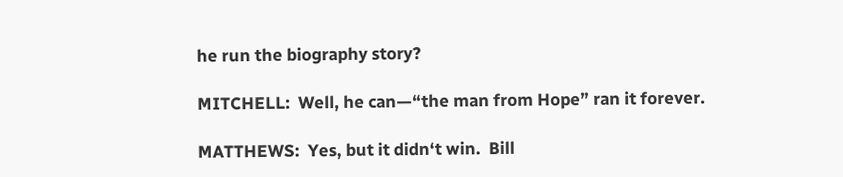he run the biography story?

MITCHELL:  Well, he can—“the man from Hope” ran it forever.

MATTHEWS:  Yes, but it didn‘t win.  Bill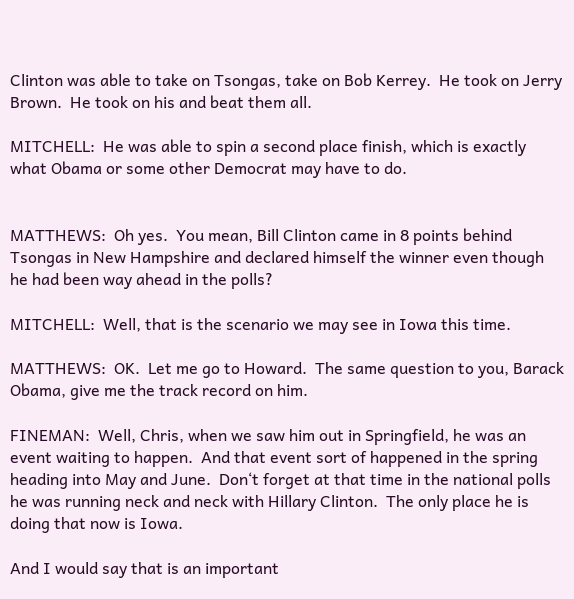Clinton was able to take on Tsongas, take on Bob Kerrey.  He took on Jerry Brown.  He took on his and beat them all.

MITCHELL:  He was able to spin a second place finish, which is exactly what Obama or some other Democrat may have to do.


MATTHEWS:  Oh yes.  You mean, Bill Clinton came in 8 points behind Tsongas in New Hampshire and declared himself the winner even though he had been way ahead in the polls?

MITCHELL:  Well, that is the scenario we may see in Iowa this time.

MATTHEWS:  OK.  Let me go to Howard.  The same question to you, Barack Obama, give me the track record on him.

FINEMAN:  Well, Chris, when we saw him out in Springfield, he was an event waiting to happen.  And that event sort of happened in the spring heading into May and June.  Don‘t forget at that time in the national polls he was running neck and neck with Hillary Clinton.  The only place he is doing that now is Iowa.

And I would say that is an important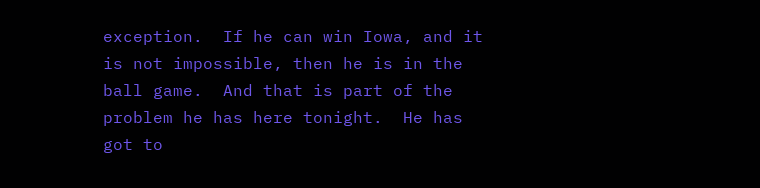exception.  If he can win Iowa, and it is not impossible, then he is in the ball game.  And that is part of the problem he has here tonight.  He has got to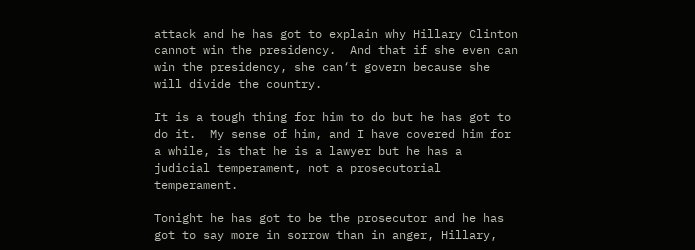attack and he has got to explain why Hillary Clinton cannot win the presidency.  And that if she even can win the presidency, she can‘t govern because she will divide the country.

It is a tough thing for him to do but he has got to do it.  My sense of him, and I have covered him for a while, is that he is a lawyer but he has a judicial temperament, not a prosecutorial temperament.

Tonight he has got to be the prosecutor and he has got to say more in sorrow than in anger, Hillary,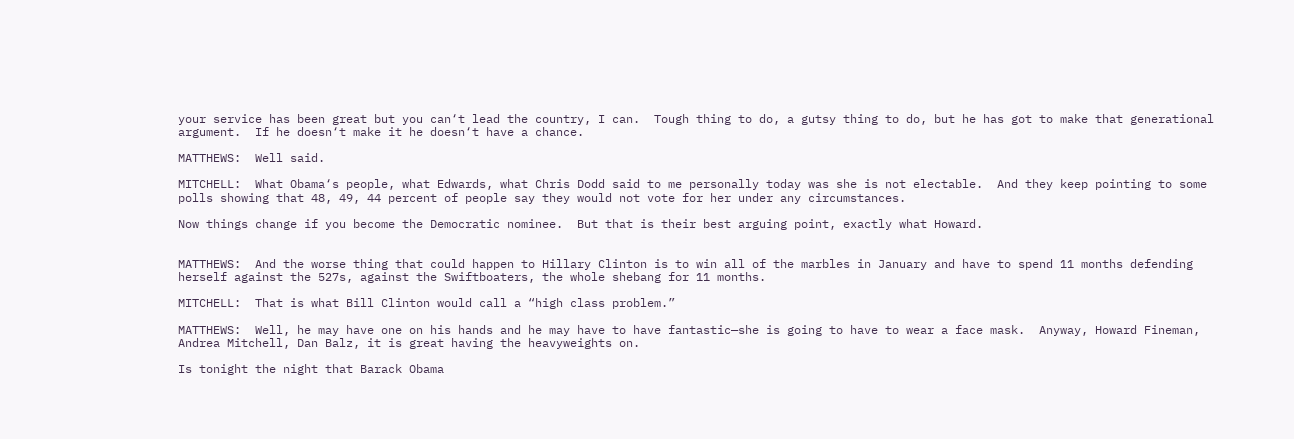your service has been great but you can‘t lead the country, I can.  Tough thing to do, a gutsy thing to do, but he has got to make that generational argument.  If he doesn‘t make it he doesn‘t have a chance.

MATTHEWS:  Well said.

MITCHELL:  What Obama‘s people, what Edwards, what Chris Dodd said to me personally today was she is not electable.  And they keep pointing to some polls showing that 48, 49, 44 percent of people say they would not vote for her under any circumstances.

Now things change if you become the Democratic nominee.  But that is their best arguing point, exactly what Howard.


MATTHEWS:  And the worse thing that could happen to Hillary Clinton is to win all of the marbles in January and have to spend 11 months defending herself against the 527s, against the Swiftboaters, the whole shebang for 11 months.

MITCHELL:  That is what Bill Clinton would call a “high class problem.”

MATTHEWS:  Well, he may have one on his hands and he may have to have fantastic—she is going to have to wear a face mask.  Anyway, Howard Fineman, Andrea Mitchell, Dan Balz, it is great having the heavyweights on.

Is tonight the night that Barack Obama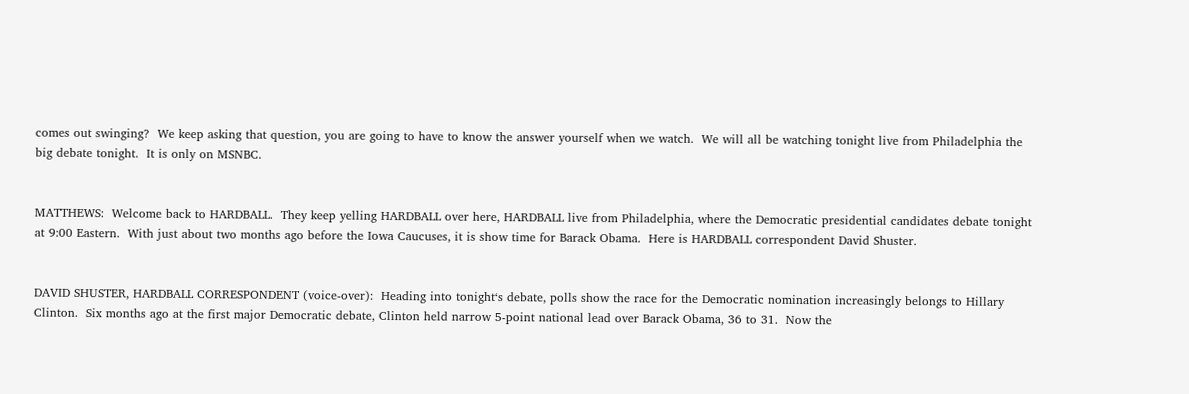comes out swinging?  We keep asking that question, you are going to have to know the answer yourself when we watch.  We will all be watching tonight live from Philadelphia the big debate tonight.  It is only on MSNBC.


MATTHEWS:  Welcome back to HARDBALL.  They keep yelling HARDBALL over here, HARDBALL live from Philadelphia, where the Democratic presidential candidates debate tonight at 9:00 Eastern.  With just about two months ago before the Iowa Caucuses, it is show time for Barack Obama.  Here is HARDBALL correspondent David Shuster.


DAVID SHUSTER, HARDBALL CORRESPONDENT (voice-over):  Heading into tonight‘s debate, polls show the race for the Democratic nomination increasingly belongs to Hillary Clinton.  Six months ago at the first major Democratic debate, Clinton held narrow 5-point national lead over Barack Obama, 36 to 31.  Now the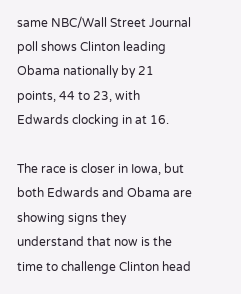same NBC/Wall Street Journal poll shows Clinton leading Obama nationally by 21 points, 44 to 23, with Edwards clocking in at 16.

The race is closer in Iowa, but both Edwards and Obama are showing signs they understand that now is the time to challenge Clinton head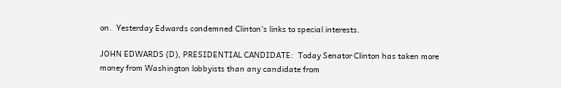on.  Yesterday Edwards condemned Clinton‘s links to special interests.

JOHN EDWARDS (D), PRESIDENTIAL CANDIDATE:  Today Senator Clinton has taken more money from Washington lobbyists than any candidate from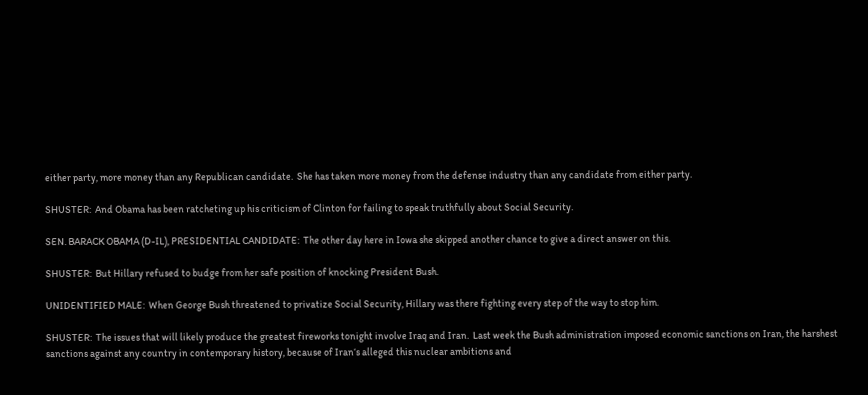either party, more money than any Republican candidate.  She has taken more money from the defense industry than any candidate from either party.

SHUSTER:  And Obama has been ratcheting up his criticism of Clinton for failing to speak truthfully about Social Security.

SEN. BARACK OBAMA (D-IL), PRESIDENTIAL CANDIDATE:  The other day here in Iowa she skipped another chance to give a direct answer on this.

SHUSTER:  But Hillary refused to budge from her safe position of knocking President Bush.

UNIDENTIFIED MALE:  When George Bush threatened to privatize Social Security, Hillary was there fighting every step of the way to stop him.

SHUSTER:  The issues that will likely produce the greatest fireworks tonight involve Iraq and Iran.  Last week the Bush administration imposed economic sanctions on Iran, the harshest sanctions against any country in contemporary history, because of Iran‘s alleged this nuclear ambitions and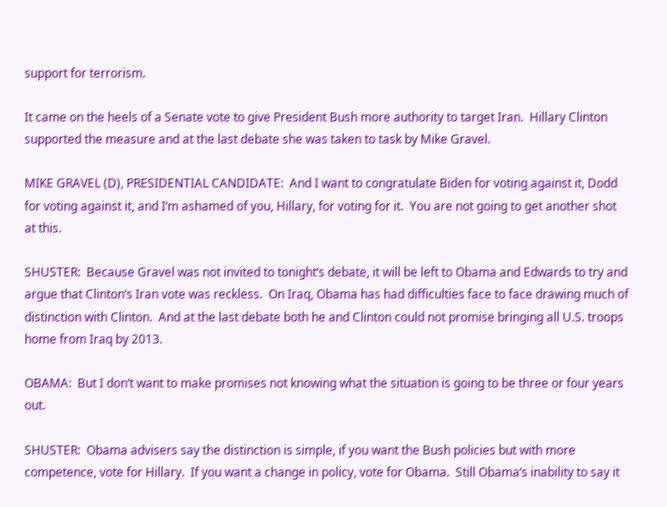support for terrorism.

It came on the heels of a Senate vote to give President Bush more authority to target Iran.  Hillary Clinton supported the measure and at the last debate she was taken to task by Mike Gravel.

MIKE GRAVEL (D), PRESIDENTIAL CANDIDATE:  And I want to congratulate Biden for voting against it, Dodd for voting against it, and I‘m ashamed of you, Hillary, for voting for it.  You are not going to get another shot at this.

SHUSTER:  Because Gravel was not invited to tonight‘s debate, it will be left to Obama and Edwards to try and argue that Clinton‘s Iran vote was reckless.  On Iraq, Obama has had difficulties face to face drawing much of distinction with Clinton.  And at the last debate both he and Clinton could not promise bringing all U.S. troops home from Iraq by 2013.

OBAMA:  But I don‘t want to make promises not knowing what the situation is going to be three or four years out.

SHUSTER:  Obama advisers say the distinction is simple, if you want the Bush policies but with more competence, vote for Hillary.  If you want a change in policy, vote for Obama.  Still Obama‘s inability to say it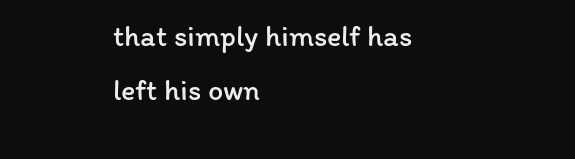that simply himself has left his own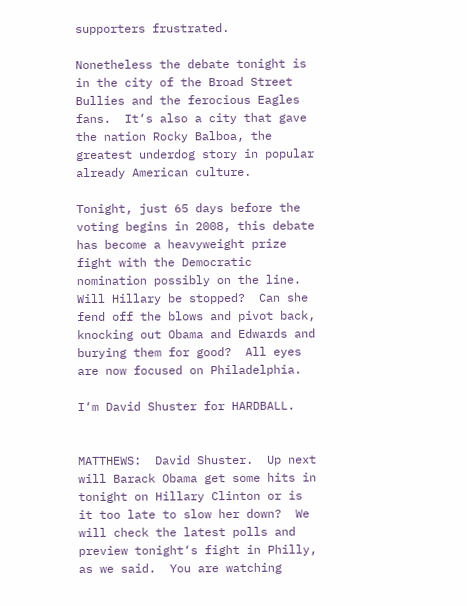supporters frustrated.

Nonetheless the debate tonight is in the city of the Broad Street Bullies and the ferocious Eagles fans.  It‘s also a city that gave the nation Rocky Balboa, the greatest underdog story in popular already American culture.

Tonight, just 65 days before the voting begins in 2008, this debate has become a heavyweight prize fight with the Democratic nomination possibly on the line.  Will Hillary be stopped?  Can she fend off the blows and pivot back, knocking out Obama and Edwards and burying them for good?  All eyes are now focused on Philadelphia.

I‘m David Shuster for HARDBALL.


MATTHEWS:  David Shuster.  Up next will Barack Obama get some hits in tonight on Hillary Clinton or is it too late to slow her down?  We will check the latest polls and preview tonight‘s fight in Philly, as we said.  You are watching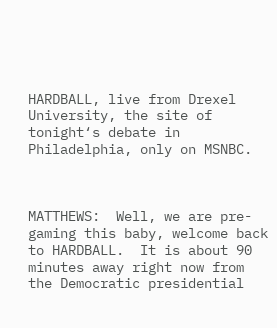HARDBALL, live from Drexel University, the site of tonight‘s debate in Philadelphia, only on MSNBC.



MATTHEWS:  Well, we are pre-gaming this baby, welcome back to HARDBALL.  It is about 90 minutes away right now from the Democratic presidential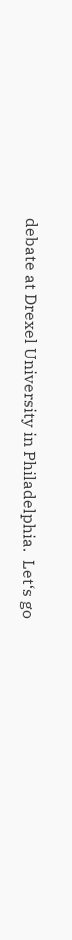debate at Drexel University in Philadelphia.  Let‘s go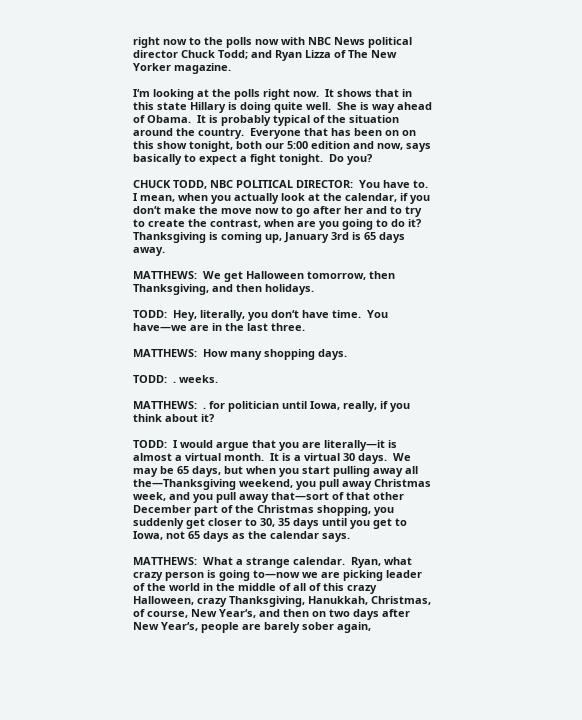right now to the polls now with NBC News political director Chuck Todd; and Ryan Lizza of The New Yorker magazine.

I‘m looking at the polls right now.  It shows that in this state Hillary is doing quite well.  She is way ahead of Obama.  It is probably typical of the situation around the country.  Everyone that has been on on this show tonight, both our 5:00 edition and now, says basically to expect a fight tonight.  Do you?

CHUCK TODD, NBC POLITICAL DIRECTOR:  You have to.  I mean, when you actually look at the calendar, if you don‘t make the move now to go after her and to try to create the contrast, when are you going to do it?  Thanksgiving is coming up, January 3rd is 65 days away.

MATTHEWS:  We get Halloween tomorrow, then Thanksgiving, and then holidays.

TODD:  Hey, literally, you don‘t have time.  You have—we are in the last three.

MATTHEWS:  How many shopping days.

TODD:  . weeks.

MATTHEWS:  . for politician until Iowa, really, if you think about it?

TODD:  I would argue that you are literally—it is almost a virtual month.  It is a virtual 30 days.  We may be 65 days, but when you start pulling away all the—Thanksgiving weekend, you pull away Christmas week, and you pull away that—sort of that other December part of the Christmas shopping, you suddenly get closer to 30, 35 days until you get to Iowa, not 65 days as the calendar says.

MATTHEWS:  What a strange calendar.  Ryan, what crazy person is going to—now we are picking leader of the world in the middle of all of this crazy Halloween, crazy Thanksgiving, Hanukkah, Christmas, of course, New Year‘s, and then on two days after New Year‘s, people are barely sober again,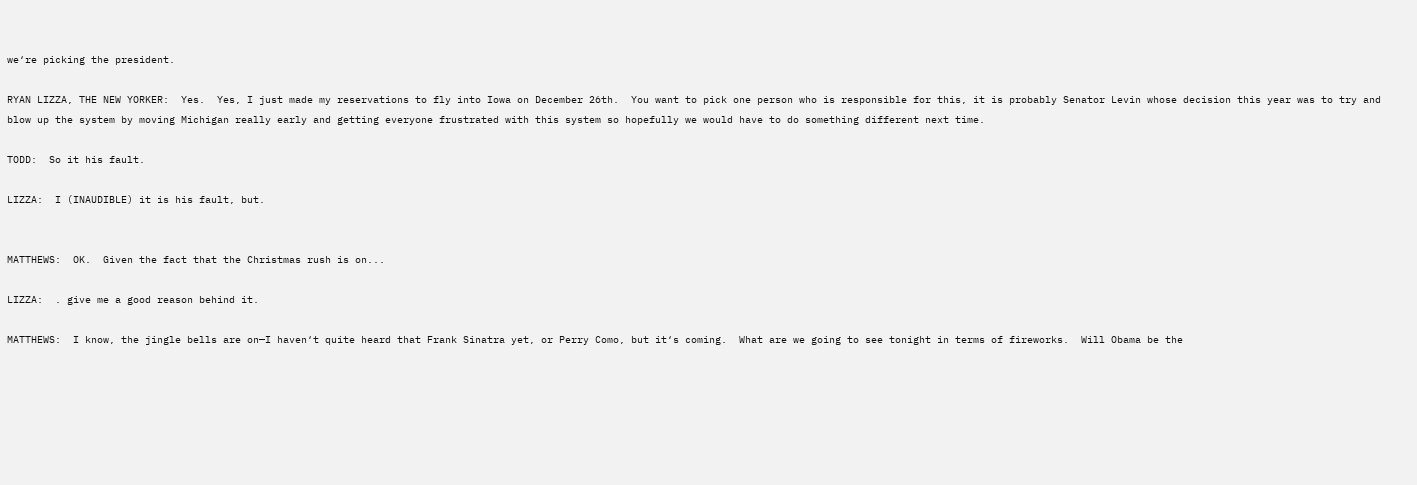we‘re picking the president.

RYAN LIZZA, THE NEW YORKER:  Yes.  Yes, I just made my reservations to fly into Iowa on December 26th.  You want to pick one person who is responsible for this, it is probably Senator Levin whose decision this year was to try and blow up the system by moving Michigan really early and getting everyone frustrated with this system so hopefully we would have to do something different next time.

TODD:  So it his fault.

LIZZA:  I (INAUDIBLE) it is his fault, but.


MATTHEWS:  OK.  Given the fact that the Christmas rush is on...

LIZZA:  . give me a good reason behind it.

MATTHEWS:  I know, the jingle bells are on—I haven‘t quite heard that Frank Sinatra yet, or Perry Como, but it‘s coming.  What are we going to see tonight in terms of fireworks.  Will Obama be the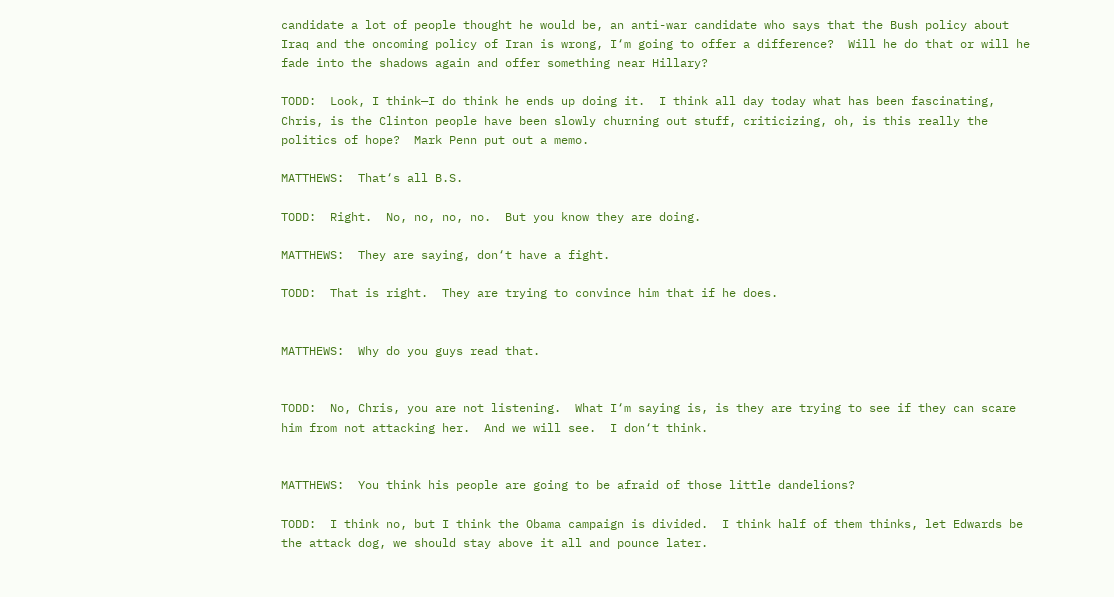candidate a lot of people thought he would be, an anti-war candidate who says that the Bush policy about Iraq and the oncoming policy of Iran is wrong, I‘m going to offer a difference?  Will he do that or will he fade into the shadows again and offer something near Hillary?

TODD:  Look, I think—I do think he ends up doing it.  I think all day today what has been fascinating, Chris, is the Clinton people have been slowly churning out stuff, criticizing, oh, is this really the politics of hope?  Mark Penn put out a memo.

MATTHEWS:  That‘s all B.S.

TODD:  Right.  No, no, no, no.  But you know they are doing.

MATTHEWS:  They are saying, don‘t have a fight.

TODD:  That is right.  They are trying to convince him that if he does.


MATTHEWS:  Why do you guys read that.


TODD:  No, Chris, you are not listening.  What I‘m saying is, is they are trying to see if they can scare him from not attacking her.  And we will see.  I don‘t think.


MATTHEWS:  You think his people are going to be afraid of those little dandelions?

TODD:  I think no, but I think the Obama campaign is divided.  I think half of them thinks, let Edwards be the attack dog, we should stay above it all and pounce later.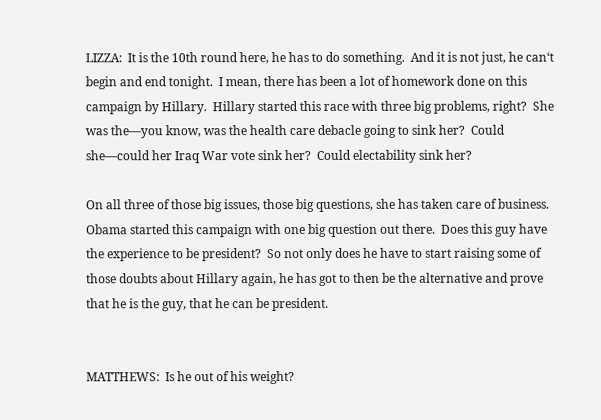LIZZA:  It is the 10th round here, he has to do something.  And it is not just, he can‘t begin and end tonight.  I mean, there has been a lot of homework done on this campaign by Hillary.  Hillary started this race with three big problems, right?  She was the—you know, was the health care debacle going to sink her?  Could she—could her Iraq War vote sink her?  Could electability sink her?

On all three of those big issues, those big questions, she has taken care of business.  Obama started this campaign with one big question out there.  Does this guy have the experience to be president?  So not only does he have to start raising some of those doubts about Hillary again, he has got to then be the alternative and prove that he is the guy, that he can be president.


MATTHEWS:  Is he out of his weight?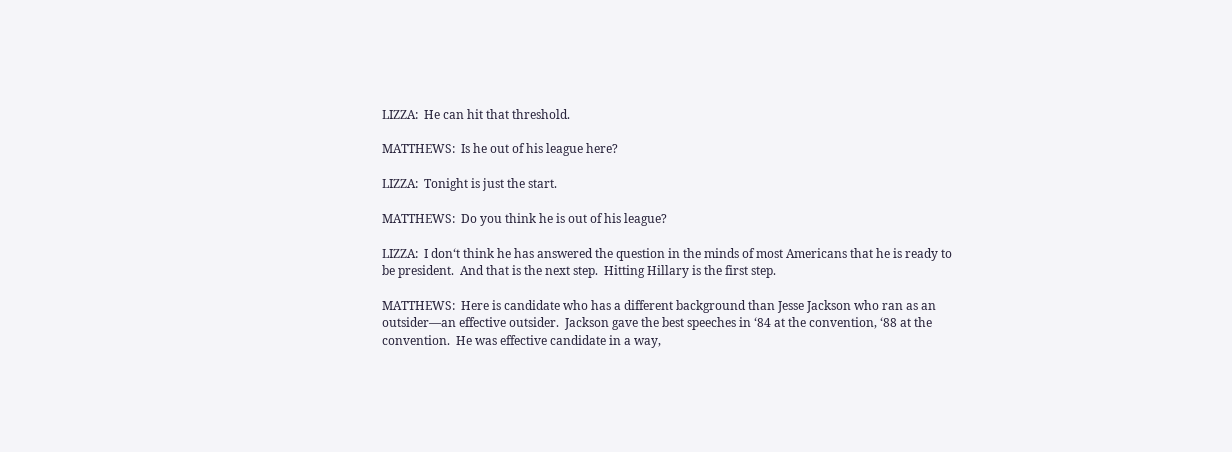LIZZA:  He can hit that threshold.

MATTHEWS:  Is he out of his league here?

LIZZA:  Tonight is just the start.

MATTHEWS:  Do you think he is out of his league?

LIZZA:  I don‘t think he has answered the question in the minds of most Americans that he is ready to be president.  And that is the next step.  Hitting Hillary is the first step.

MATTHEWS:  Here is candidate who has a different background than Jesse Jackson who ran as an outsider—an effective outsider.  Jackson gave the best speeches in ‘84 at the convention, ‘88 at the convention.  He was effective candidate in a way,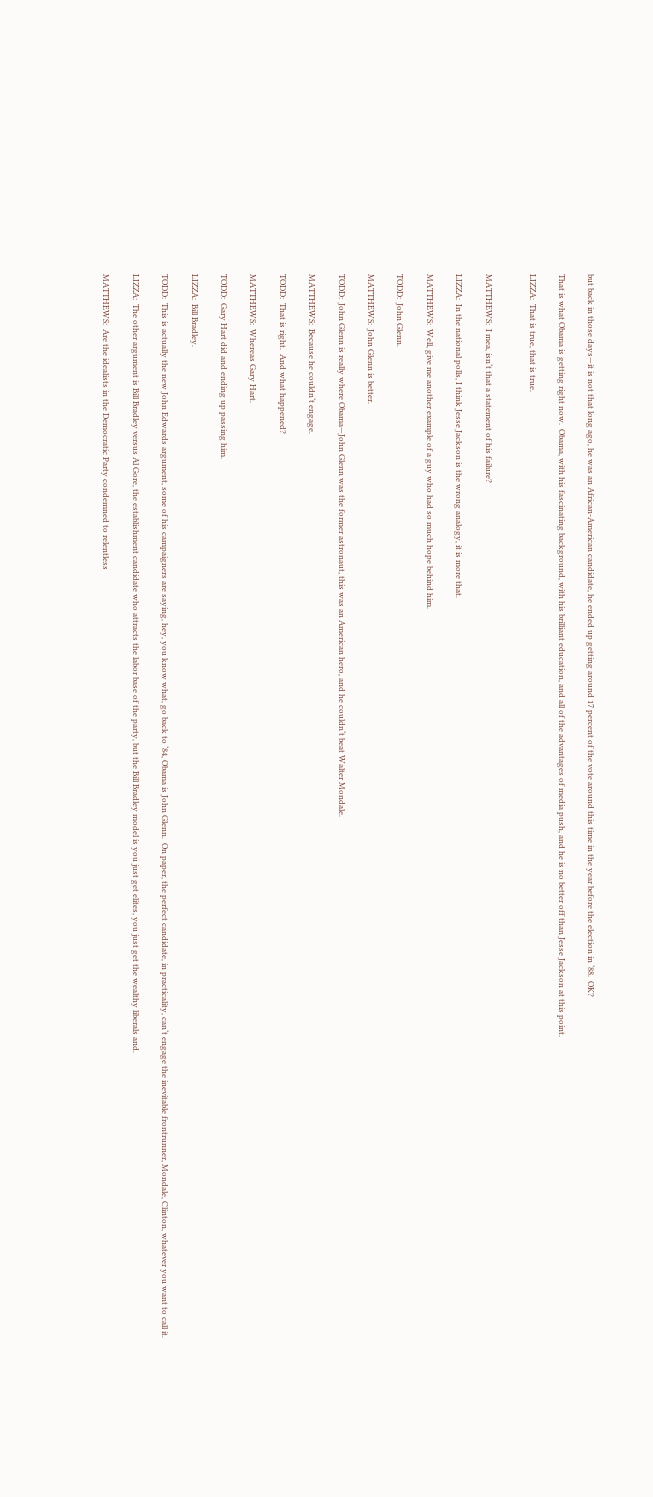but back in those days—it is not that long ago, he was an African-American candidate, he ended up getting around 17 percent of the vote around this time in the year before the election in ‘88.  OK?

That is what Obama is getting right now.  Obama, with his fascinating background, with his brilliant education, and all of the advantages of media push, and he is no better off than Jesse Jackson at this point.

LIZZA:  That is true, that is true.


MATTHEWS:  I mea, isn‘t that a statement of his failure?

LIZZA:  In the national polls, I think Jesse Jackson is the wrong analogy, it is more that.

MATTHEWS:  Well, give me another example of a guy who had so much hope behind him.

TODD:  John Glenn.

MATTHEWS:  John Glenn is better.

TODD:  John Glenn is really where Obama—John Glenn was the former astronaut, this was an American hero, and he couldn‘t beat Walter Mondale.

MATTHEWS:  Because he couldn‘t engage.

TODD:  That is right.  And what happened?

MATTHEWS:  Whereas Gary Hart.

TODD:  Gary Hart did and ending up passing him.

LIZZA:  Bill Bradley.

TODD:  This is actually the new John Edwards argument, some of his campaigners are saying, hey, you know what, go back to ‘84, Obama is John Glenn.  On paper, the perfect candidate, in practicality, can‘t engage the inevitable frontrunner, Mondale, Clinton, whatever you want to call it.

LIZZA:  The other argument is Bill Bradley versus Al Gore, the establishment candidate who attracts the labor base of the party, but the Bill Bradley model is you just get elites, you just get the wealthy liberals and.

MATTHEWS:  Are the idealists in the Democratic Party condemned to relentless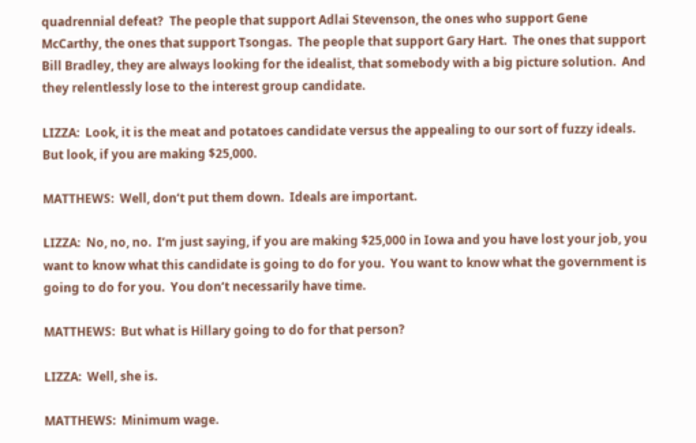quadrennial defeat?  The people that support Adlai Stevenson, the ones who support Gene McCarthy, the ones that support Tsongas.  The people that support Gary Hart.  The ones that support Bill Bradley, they are always looking for the idealist, that somebody with a big picture solution.  And they relentlessly lose to the interest group candidate.

LIZZA:  Look, it is the meat and potatoes candidate versus the appealing to our sort of fuzzy ideals.  But look, if you are making $25,000.

MATTHEWS:  Well, don‘t put them down.  Ideals are important.

LIZZA:  No, no, no.  I‘m just saying, if you are making $25,000 in Iowa and you have lost your job, you want to know what this candidate is going to do for you.  You want to know what the government is going to do for you.  You don‘t necessarily have time.

MATTHEWS:  But what is Hillary going to do for that person?

LIZZA:  Well, she is.

MATTHEWS:  Minimum wage.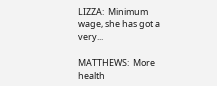LIZZA:  Minimum wage, she has got a very...

MATTHEWS:  More health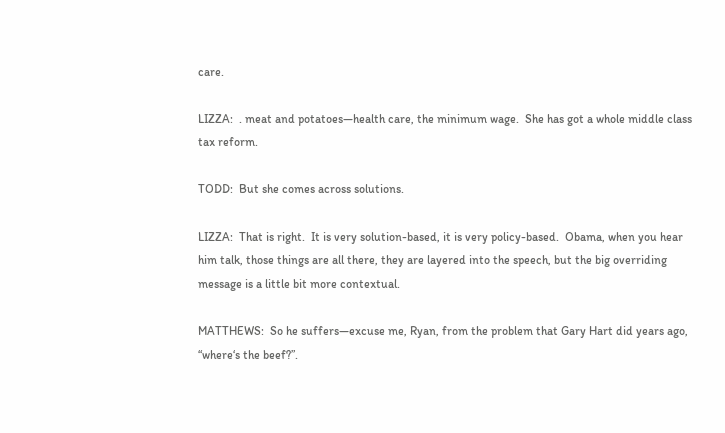care.

LIZZA:  . meat and potatoes—health care, the minimum wage.  She has got a whole middle class tax reform.

TODD:  But she comes across solutions.

LIZZA:  That is right.  It is very solution-based, it is very policy-based.  Obama, when you hear him talk, those things are all there, they are layered into the speech, but the big overriding message is a little bit more contextual.

MATTHEWS:  So he suffers—excuse me, Ryan, from the problem that Gary Hart did years ago, “where‘s the beef?”.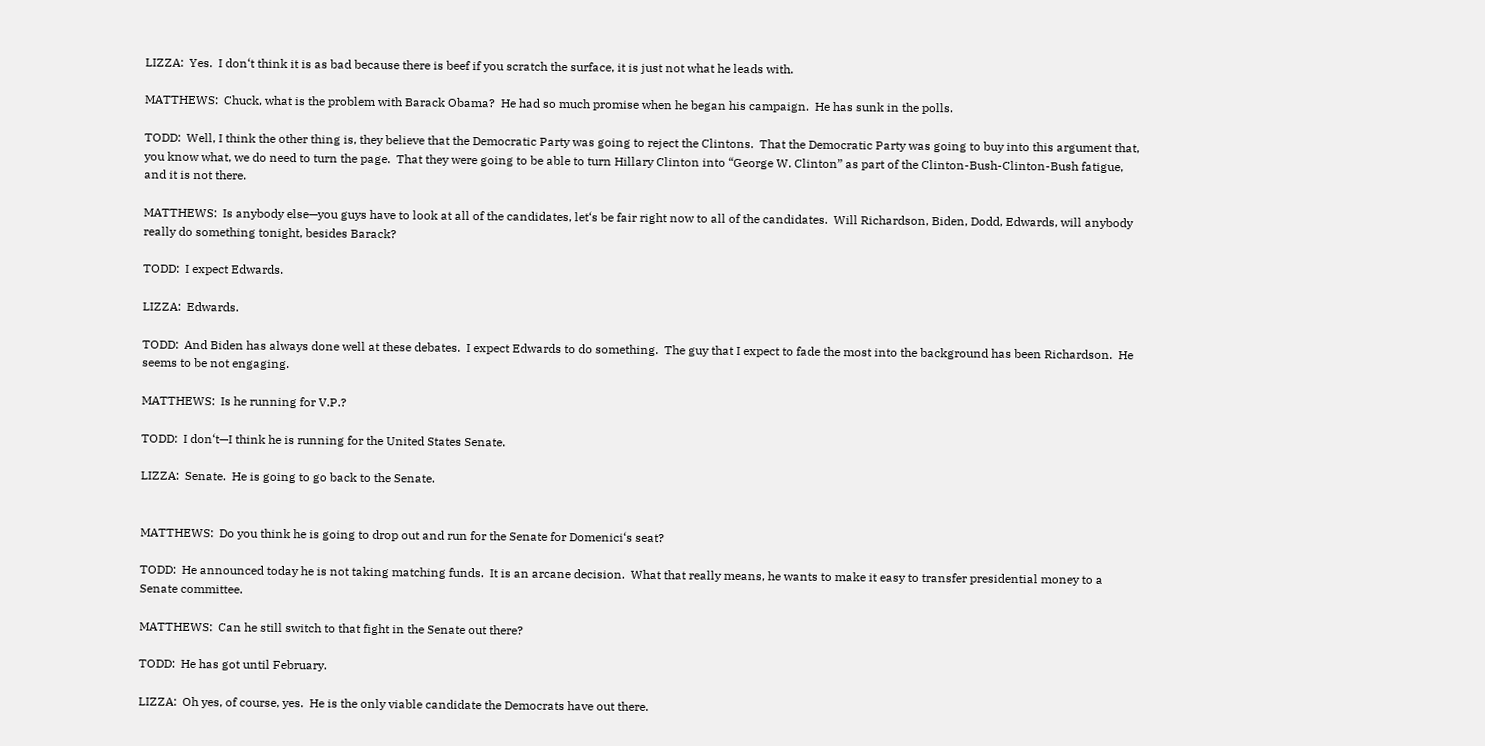LIZZA:  Yes.  I don‘t think it is as bad because there is beef if you scratch the surface, it is just not what he leads with.

MATTHEWS:  Chuck, what is the problem with Barack Obama?  He had so much promise when he began his campaign.  He has sunk in the polls.

TODD:  Well, I think the other thing is, they believe that the Democratic Party was going to reject the Clintons.  That the Democratic Party was going to buy into this argument that, you know what, we do need to turn the page.  That they were going to be able to turn Hillary Clinton into “George W. Clinton” as part of the Clinton-Bush-Clinton-Bush fatigue, and it is not there.

MATTHEWS:  Is anybody else—you guys have to look at all of the candidates, let‘s be fair right now to all of the candidates.  Will Richardson, Biden, Dodd, Edwards, will anybody really do something tonight, besides Barack?

TODD:  I expect Edwards.

LIZZA:  Edwards.

TODD:  And Biden has always done well at these debates.  I expect Edwards to do something.  The guy that I expect to fade the most into the background has been Richardson.  He seems to be not engaging.

MATTHEWS:  Is he running for V.P.?

TODD:  I don‘t—I think he is running for the United States Senate.

LIZZA:  Senate.  He is going to go back to the Senate.


MATTHEWS:  Do you think he is going to drop out and run for the Senate for Domenici‘s seat?

TODD:  He announced today he is not taking matching funds.  It is an arcane decision.  What that really means, he wants to make it easy to transfer presidential money to a Senate committee.

MATTHEWS:  Can he still switch to that fight in the Senate out there?

TODD:  He has got until February.

LIZZA:  Oh yes, of course, yes.  He is the only viable candidate the Democrats have out there.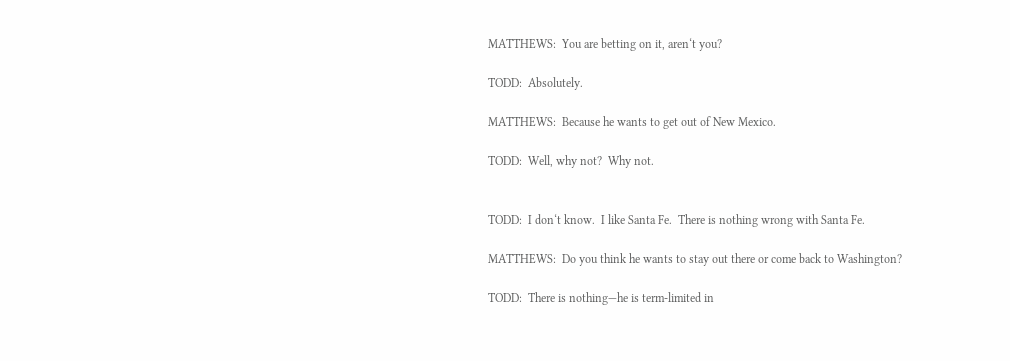MATTHEWS:  You are betting on it, aren‘t you?

TODD:  Absolutely.

MATTHEWS:  Because he wants to get out of New Mexico.

TODD:  Well, why not?  Why not.


TODD:  I don‘t know.  I like Santa Fe.  There is nothing wrong with Santa Fe.

MATTHEWS:  Do you think he wants to stay out there or come back to Washington?

TODD:  There is nothing—he is term-limited in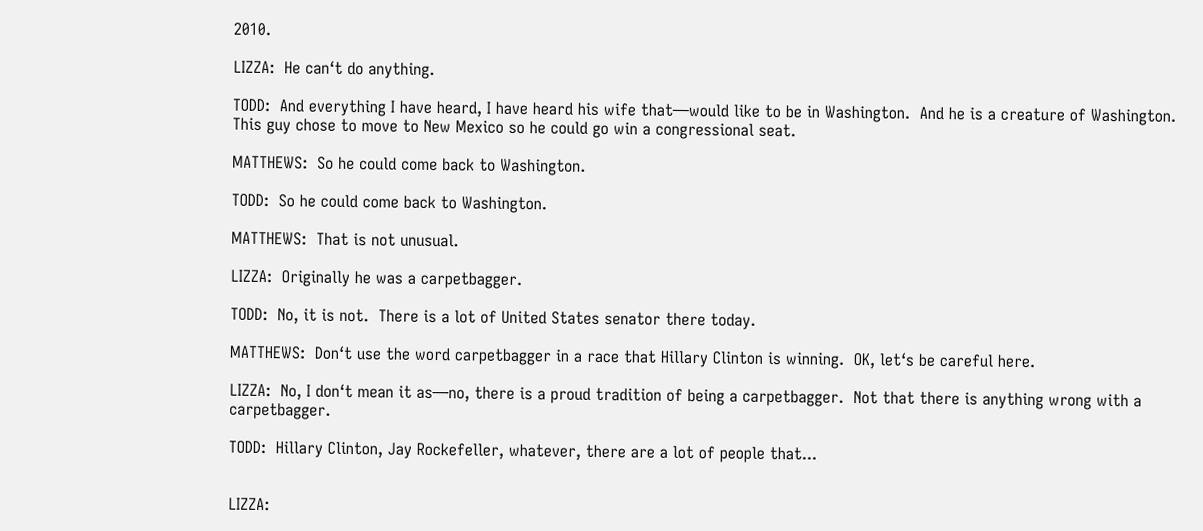2010.

LIZZA:  He can‘t do anything.

TODD:  And everything I have heard, I have heard his wife that—would like to be in Washington.  And he is a creature of Washington.  This guy chose to move to New Mexico so he could go win a congressional seat.

MATTHEWS:  So he could come back to Washington.

TODD:  So he could come back to Washington.

MATTHEWS:  That is not unusual.

LIZZA:  Originally he was a carpetbagger.

TODD:  No, it is not.  There is a lot of United States senator there today.

MATTHEWS:  Don‘t use the word carpetbagger in a race that Hillary Clinton is winning.  OK, let‘s be careful here.

LIZZA:  No, I don‘t mean it as—no, there is a proud tradition of being a carpetbagger.  Not that there is anything wrong with a carpetbagger.

TODD:  Hillary Clinton, Jay Rockefeller, whatever, there are a lot of people that...


LIZZA: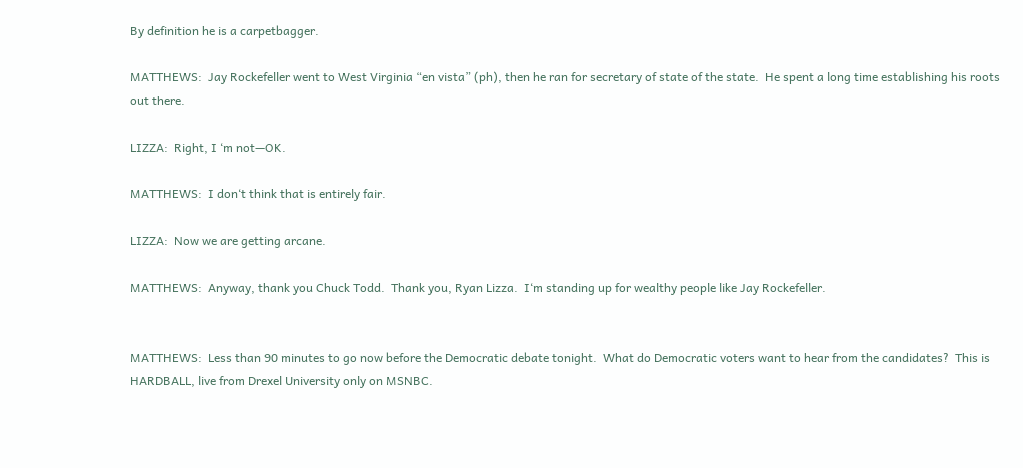By definition he is a carpetbagger.

MATTHEWS:  Jay Rockefeller went to West Virginia “en vista” (ph), then he ran for secretary of state of the state.  He spent a long time establishing his roots out there.

LIZZA:  Right, I ‘m not—OK.

MATTHEWS:  I don‘t think that is entirely fair.

LIZZA:  Now we are getting arcane.

MATTHEWS:  Anyway, thank you Chuck Todd.  Thank you, Ryan Lizza.  I‘m standing up for wealthy people like Jay Rockefeller.


MATTHEWS:  Less than 90 minutes to go now before the Democratic debate tonight.  What do Democratic voters want to hear from the candidates?  This is HARDBALL, live from Drexel University only on MSNBC.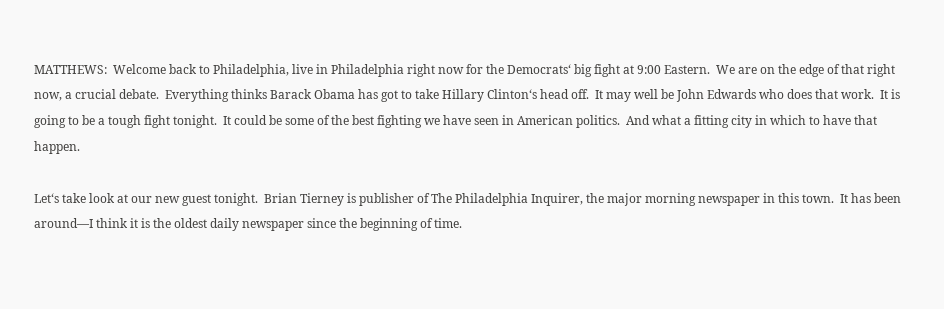MATTHEWS:  Welcome back to Philadelphia, live in Philadelphia right now for the Democrats‘ big fight at 9:00 Eastern.  We are on the edge of that right now, a crucial debate.  Everything thinks Barack Obama has got to take Hillary Clinton‘s head off.  It may well be John Edwards who does that work.  It is going to be a tough fight tonight.  It could be some of the best fighting we have seen in American politics.  And what a fitting city in which to have that happen.

Let‘s take look at our new guest tonight.  Brian Tierney is publisher of The Philadelphia Inquirer, the major morning newspaper in this town.  It has been around—I think it is the oldest daily newspaper since the beginning of time.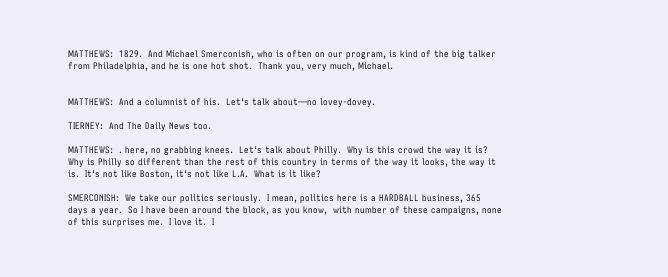MATTHEWS:  1829.  And Michael Smerconish, who is often on our program, is kind of the big talker from Philadelphia, and he is one hot shot.  Thank you, very much, Michael.


MATTHEWS:  And a columnist of his.  Let‘s talk about—no lovey-dovey.

TIERNEY:  And The Daily News too.

MATTHEWS:  . here, no grabbing knees.  Let‘s talk about Philly.  Why is this crowd the way it is?  Why is Philly so different than the rest of this country in terms of the way it looks, the way it is.  It‘s not like Boston, it‘s not like L.A.  What is it like?

SMERCONISH:  We take our politics seriously.  I mean, politics here is a HARDBALL business, 365 days a year.  So I have been around the block, as you know,  with number of these campaigns, none of this surprises me.  I love it.  I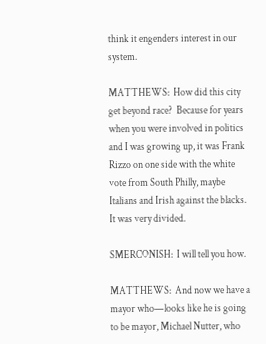think it engenders interest in our system.

MATTHEWS:  How did this city get beyond race?  Because for years when you were involved in politics and I was growing up, it was Frank Rizzo on one side with the white vote from South Philly, maybe Italians and Irish against the blacks.  It was very divided.

SMERCONISH:  I will tell you how.

MATTHEWS:  And now we have a mayor who—looks like he is going to be mayor, Michael Nutter, who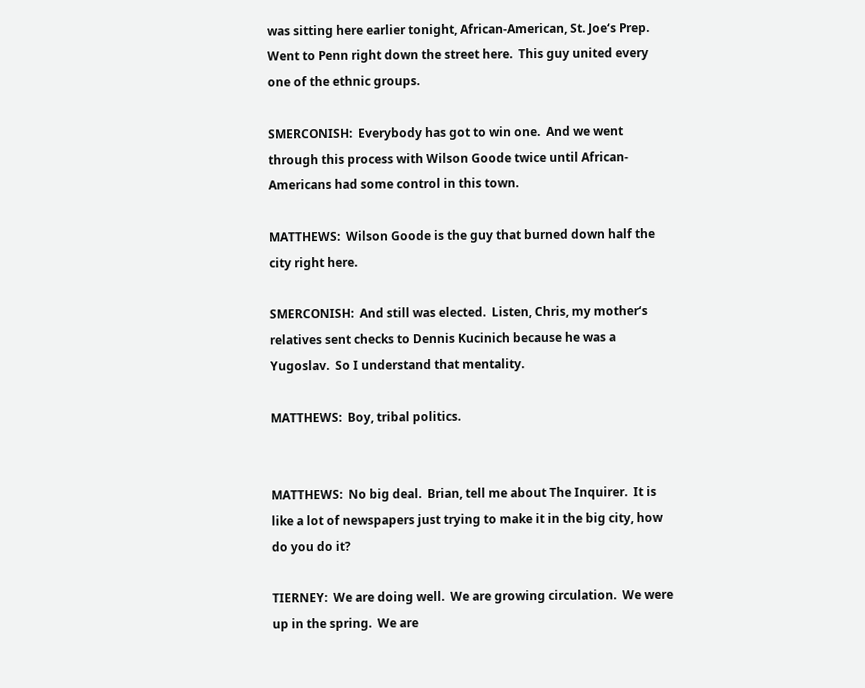was sitting here earlier tonight, African-American, St. Joe‘s Prep.  Went to Penn right down the street here.  This guy united every one of the ethnic groups.

SMERCONISH:  Everybody has got to win one.  And we went through this process with Wilson Goode twice until African-Americans had some control in this town.

MATTHEWS:  Wilson Goode is the guy that burned down half the city right here.

SMERCONISH:  And still was elected.  Listen, Chris, my mother‘s relatives sent checks to Dennis Kucinich because he was a Yugoslav.  So I understand that mentality.

MATTHEWS:  Boy, tribal politics.


MATTHEWS:  No big deal.  Brian, tell me about The Inquirer.  It is like a lot of newspapers just trying to make it in the big city, how do you do it?

TIERNEY:  We are doing well.  We are growing circulation.  We were up in the spring.  We are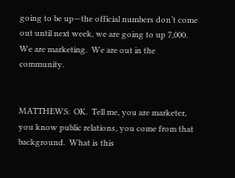going to be up—the official numbers don‘t come out until next week, we are going to up 7,000.  We are marketing.  We are out in the community.


MATTHEWS:  OK.  Tell me, you are marketer, you know public relations, you come from that background.  What is this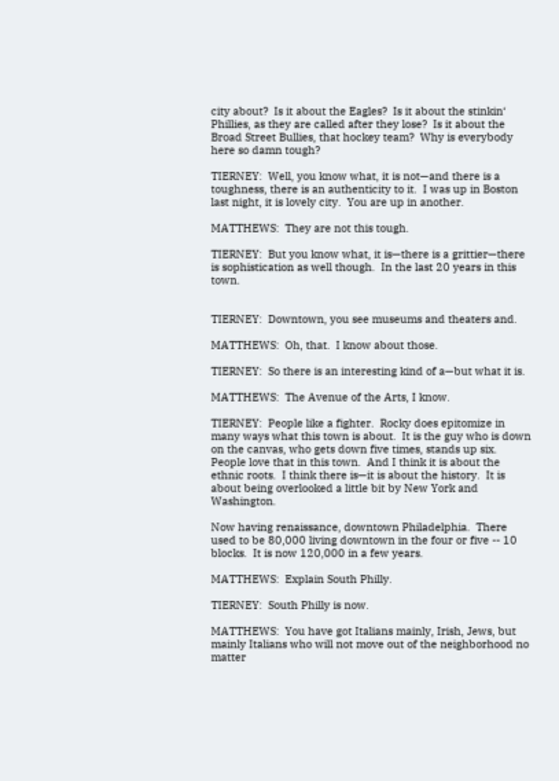city about?  Is it about the Eagles?  Is it about the stinkin‘ Phillies, as they are called after they lose?  Is it about the Broad Street Bullies, that hockey team?  Why is everybody here so damn tough?

TIERNEY:  Well, you know what, it is not—and there is a toughness, there is an authenticity to it.  I was up in Boston last night, it is lovely city.  You are up in another.

MATTHEWS:  They are not this tough.

TIERNEY:  But you know what, it is—there is a grittier—there is sophistication as well though.  In the last 20 years in this town.


TIERNEY:  Downtown, you see museums and theaters and.

MATTHEWS:  Oh, that.  I know about those.

TIERNEY:  So there is an interesting kind of a—but what it is.

MATTHEWS:  The Avenue of the Arts, I know.

TIERNEY:  People like a fighter.  Rocky does epitomize in many ways what this town is about.  It is the guy who is down on the canvas, who gets down five times, stands up six.  People love that in this town.  And I think it is about the ethnic roots.  I think there is—it is about the history.  It is about being overlooked a little bit by New York and Washington.

Now having renaissance, downtown Philadelphia.  There used to be 80,000 living downtown in the four or five -- 10 blocks.  It is now 120,000 in a few years.

MATTHEWS:  Explain South Philly.

TIERNEY:  South Philly is now.

MATTHEWS:  You have got Italians mainly, Irish, Jews, but mainly Italians who will not move out of the neighborhood no matter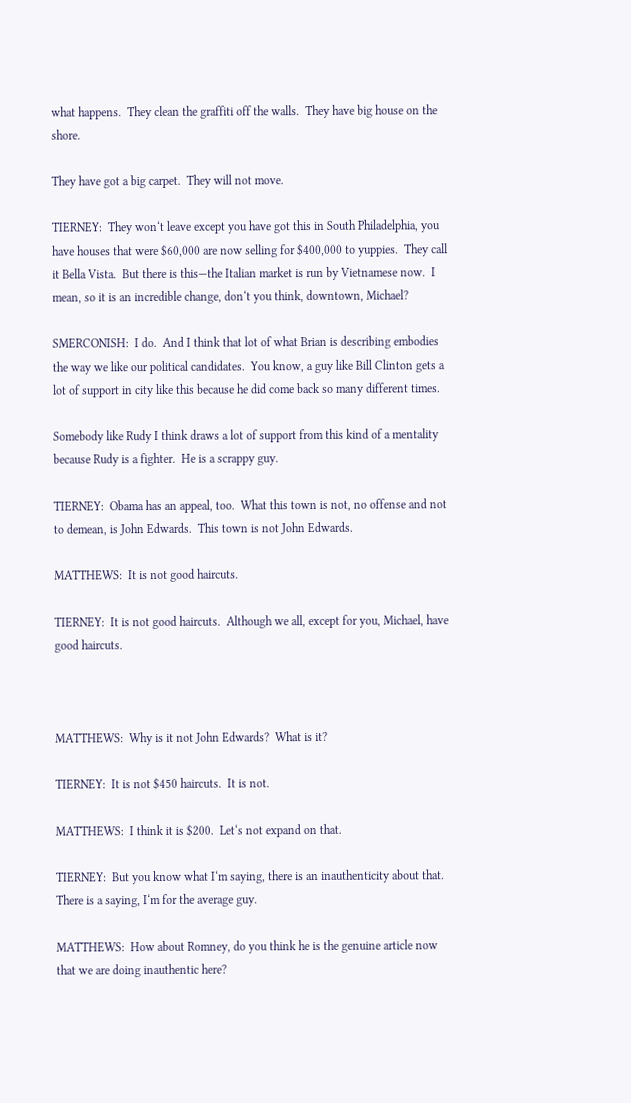what happens.  They clean the graffiti off the walls.  They have big house on the shore.

They have got a big carpet.  They will not move.

TIERNEY:  They won‘t leave except you have got this in South Philadelphia, you have houses that were $60,000 are now selling for $400,000 to yuppies.  They call it Bella Vista.  But there is this—the Italian market is run by Vietnamese now.  I mean, so it is an incredible change, don‘t you think, downtown, Michael?

SMERCONISH:  I do.  And I think that lot of what Brian is describing embodies the way we like our political candidates.  You know, a guy like Bill Clinton gets a lot of support in city like this because he did come back so many different times.

Somebody like Rudy I think draws a lot of support from this kind of a mentality because Rudy is a fighter.  He is a scrappy guy.

TIERNEY:  Obama has an appeal, too.  What this town is not, no offense and not to demean, is John Edwards.  This town is not John Edwards.

MATTHEWS:  It is not good haircuts.

TIERNEY:  It is not good haircuts.  Although we all, except for you, Michael, have good haircuts.



MATTHEWS:  Why is it not John Edwards?  What is it?

TIERNEY:  It is not $450 haircuts.  It is not.

MATTHEWS:  I think it is $200.  Let‘s not expand on that.

TIERNEY:  But you know what I‘m saying, there is an inauthenticity about that.  There is a saying, I‘m for the average guy.

MATTHEWS:  How about Romney, do you think he is the genuine article now that we are doing inauthentic here?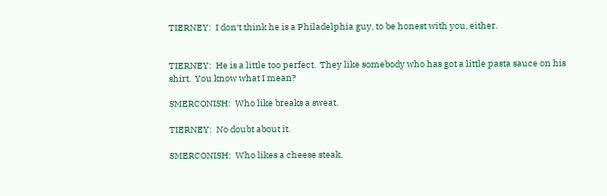TIERNEY:  I don‘t think he is a Philadelphia guy, to be honest with you, either.


TIERNEY:  He is a little too perfect.  They like somebody who has got a little pasta sauce on his shirt.  You know what I mean?

SMERCONISH:  Who like breaks a sweat.

TIERNEY:  No doubt about it.

SMERCONISH:  Who likes a cheese steak.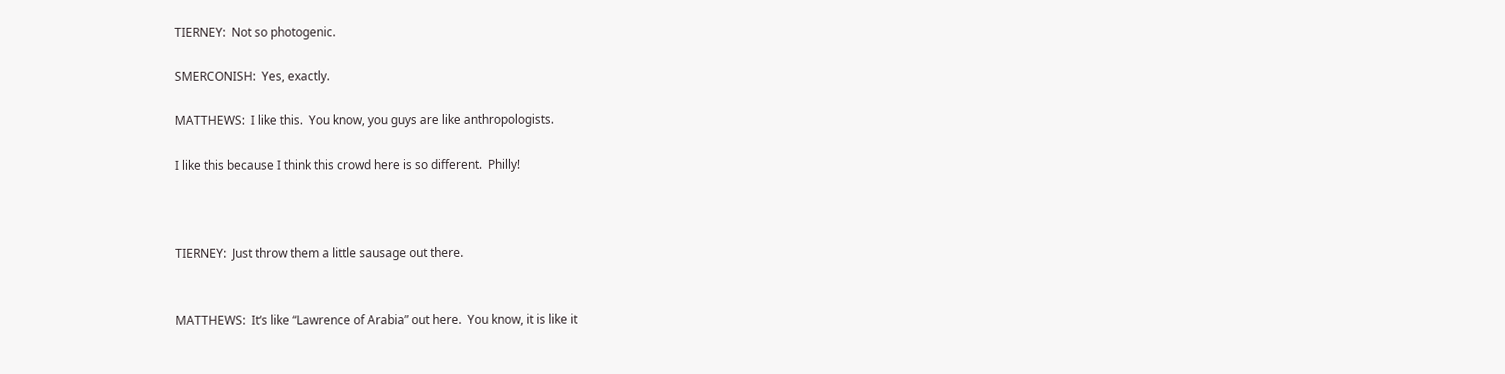TIERNEY:  Not so photogenic.

SMERCONISH:  Yes, exactly.

MATTHEWS:  I like this.  You know, you guys are like anthropologists.

I like this because I think this crowd here is so different.  Philly!



TIERNEY:  Just throw them a little sausage out there.


MATTHEWS:  It‘s like “Lawrence of Arabia” out here.  You know, it is like it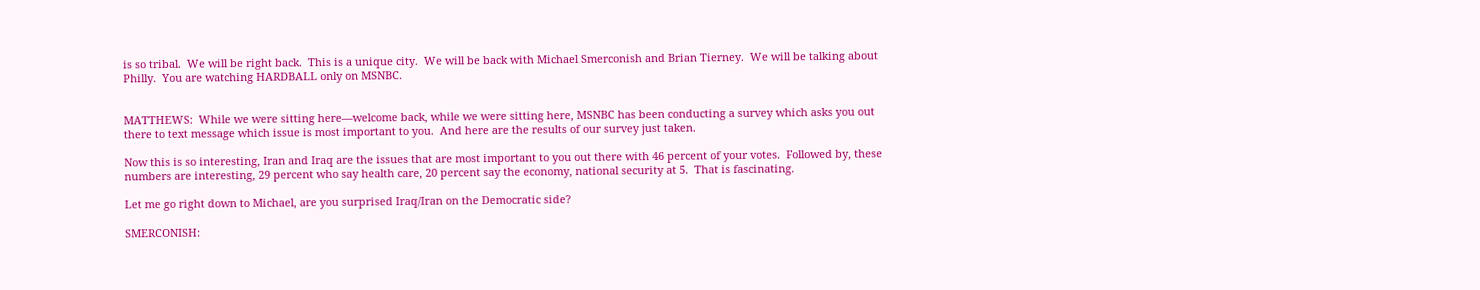is so tribal.  We will be right back.  This is a unique city.  We will be back with Michael Smerconish and Brian Tierney.  We will be talking about Philly.  You are watching HARDBALL only on MSNBC.


MATTHEWS:  While we were sitting here—welcome back, while we were sitting here, MSNBC has been conducting a survey which asks you out there to text message which issue is most important to you.  And here are the results of our survey just taken.

Now this is so interesting, Iran and Iraq are the issues that are most important to you out there with 46 percent of your votes.  Followed by, these numbers are interesting, 29 percent who say health care, 20 percent say the economy, national security at 5.  That is fascinating.

Let me go right down to Michael, are you surprised Iraq/Iran on the Democratic side?

SMERCONISH: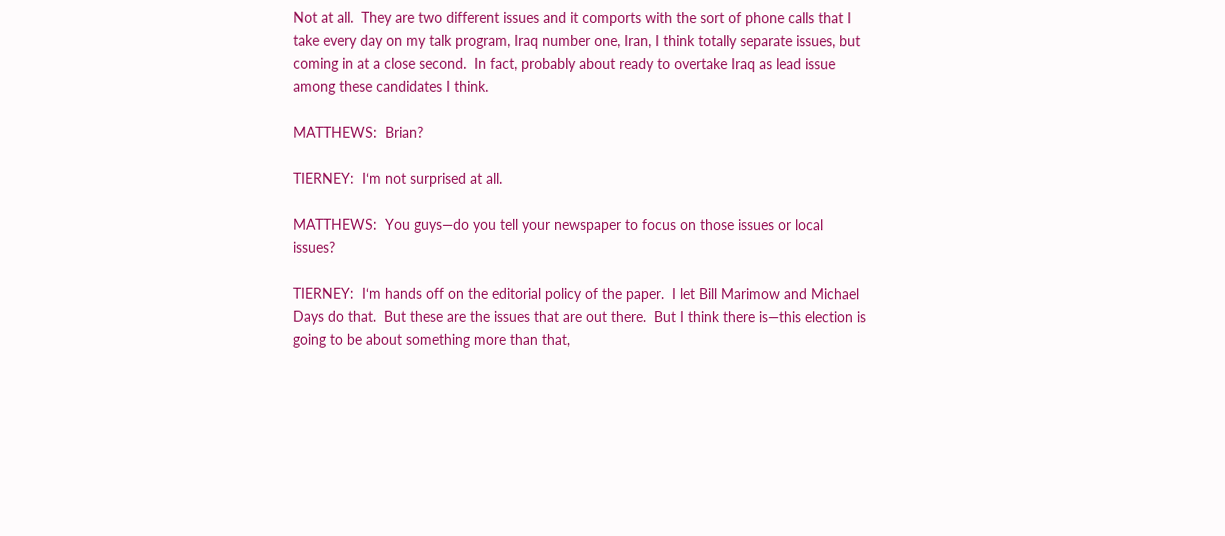Not at all.  They are two different issues and it comports with the sort of phone calls that I take every day on my talk program, Iraq number one, Iran, I think totally separate issues, but coming in at a close second.  In fact, probably about ready to overtake Iraq as lead issue among these candidates I think.

MATTHEWS:  Brian?

TIERNEY:  I‘m not surprised at all.

MATTHEWS:  You guys—do you tell your newspaper to focus on those issues or local issues?

TIERNEY:  I‘m hands off on the editorial policy of the paper.  I let Bill Marimow and Michael Days do that.  But these are the issues that are out there.  But I think there is—this election is going to be about something more than that,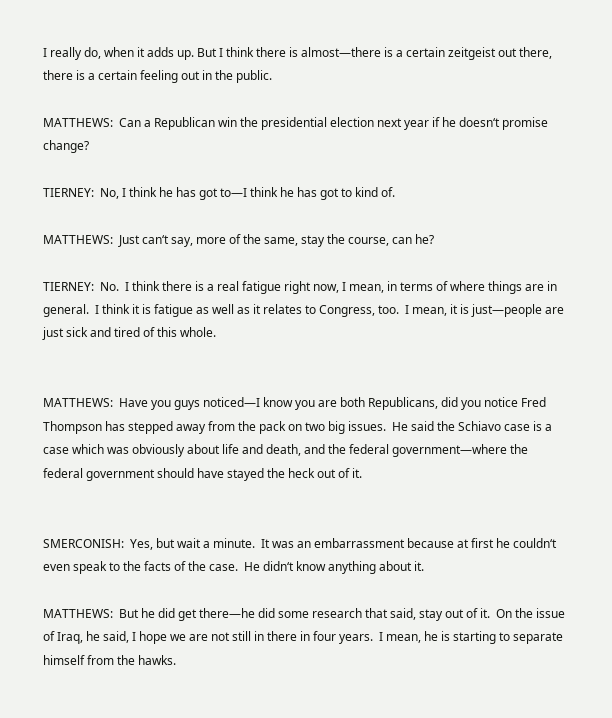I really do, when it adds up. But I think there is almost—there is a certain zeitgeist out there, there is a certain feeling out in the public.

MATTHEWS:  Can a Republican win the presidential election next year if he doesn‘t promise change?

TIERNEY:  No, I think he has got to—I think he has got to kind of.

MATTHEWS:  Just can‘t say, more of the same, stay the course, can he?

TIERNEY:  No.  I think there is a real fatigue right now, I mean, in terms of where things are in general.  I think it is fatigue as well as it relates to Congress, too.  I mean, it is just—people are just sick and tired of this whole.


MATTHEWS:  Have you guys noticed—I know you are both Republicans, did you notice Fred Thompson has stepped away from the pack on two big issues.  He said the Schiavo case is a case which was obviously about life and death, and the federal government—where the federal government should have stayed the heck out of it.


SMERCONISH:  Yes, but wait a minute.  It was an embarrassment because at first he couldn‘t even speak to the facts of the case.  He didn‘t know anything about it.

MATTHEWS:  But he did get there—he did some research that said, stay out of it.  On the issue of Iraq, he said, I hope we are not still in there in four years.  I mean, he is starting to separate himself from the hawks.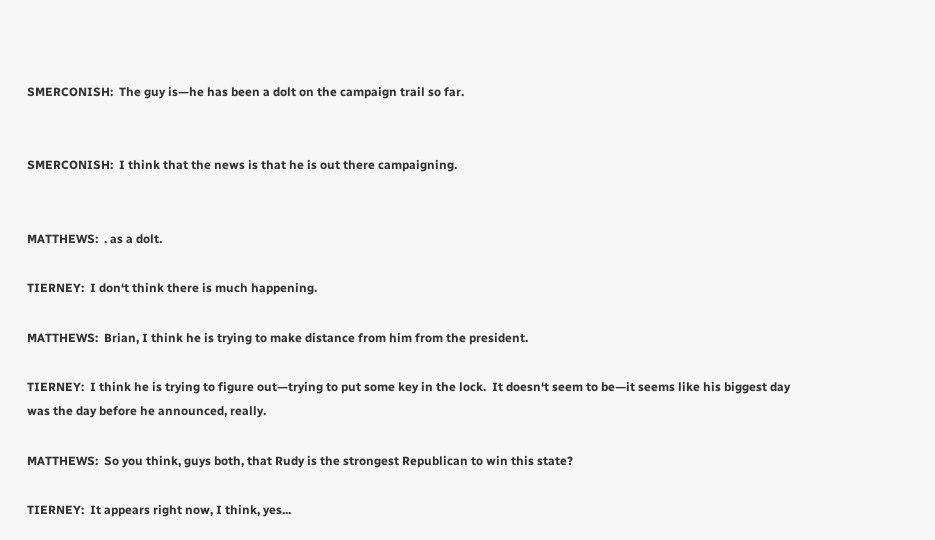SMERCONISH:  The guy is—he has been a dolt on the campaign trail so far.


SMERCONISH:  I think that the news is that he is out there campaigning.


MATTHEWS:  . as a dolt.

TIERNEY:  I don‘t think there is much happening.

MATTHEWS:  Brian, I think he is trying to make distance from him from the president.

TIERNEY:  I think he is trying to figure out—trying to put some key in the lock.  It doesn‘t seem to be—it seems like his biggest day was the day before he announced, really.

MATTHEWS:  So you think, guys both, that Rudy is the strongest Republican to win this state?

TIERNEY:  It appears right now, I think, yes...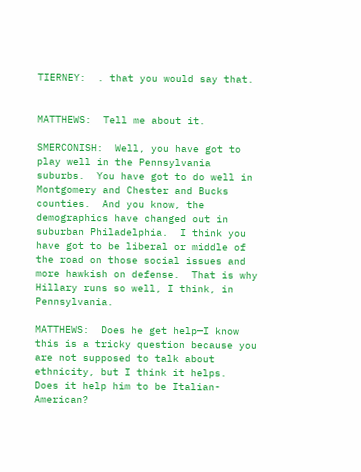TIERNEY:  . that you would say that.


MATTHEWS:  Tell me about it.

SMERCONISH:  Well, you have got to play well in the Pennsylvania suburbs.  You have got to do well in Montgomery and Chester and Bucks counties.  And you know, the demographics have changed out in suburban Philadelphia.  I think you have got to be liberal or middle of the road on those social issues and more hawkish on defense.  That is why Hillary runs so well, I think, in Pennsylvania.

MATTHEWS:  Does he get help—I know this is a tricky question because you are not supposed to talk about ethnicity, but I think it helps.  Does it help him to be Italian-American?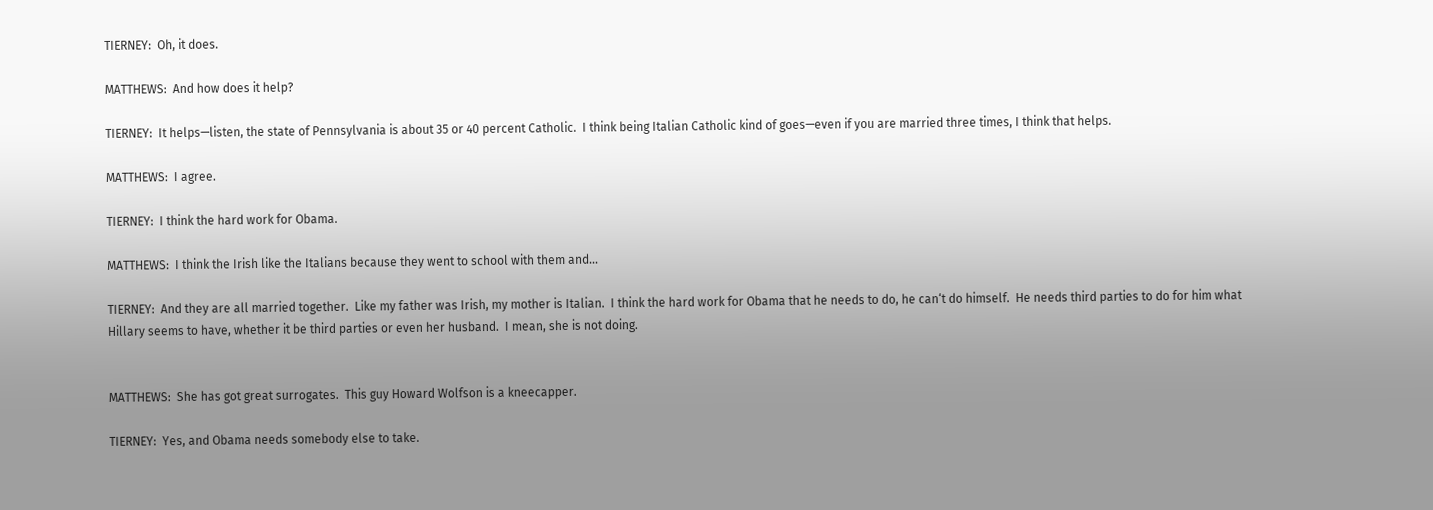TIERNEY:  Oh, it does.

MATTHEWS:  And how does it help?

TIERNEY:  It helps—listen, the state of Pennsylvania is about 35 or 40 percent Catholic.  I think being Italian Catholic kind of goes—even if you are married three times, I think that helps.

MATTHEWS:  I agree.

TIERNEY:  I think the hard work for Obama.

MATTHEWS:  I think the Irish like the Italians because they went to school with them and...

TIERNEY:  And they are all married together.  Like my father was Irish, my mother is Italian.  I think the hard work for Obama that he needs to do, he can‘t do himself.  He needs third parties to do for him what Hillary seems to have, whether it be third parties or even her husband.  I mean, she is not doing.


MATTHEWS:  She has got great surrogates.  This guy Howard Wolfson is a kneecapper.

TIERNEY:  Yes, and Obama needs somebody else to take.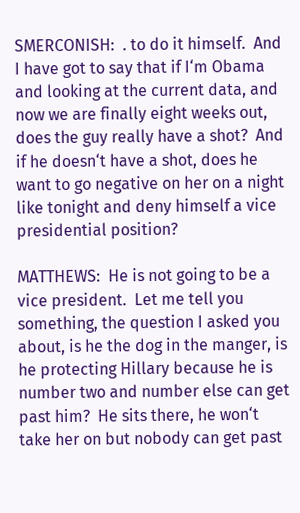SMERCONISH:  . to do it himself.  And I have got to say that if I‘m Obama and looking at the current data, and now we are finally eight weeks out, does the guy really have a shot?  And if he doesn‘t have a shot, does he want to go negative on her on a night like tonight and deny himself a vice presidential position?

MATTHEWS:  He is not going to be a vice president.  Let me tell you something, the question I asked you about, is he the dog in the manger, is he protecting Hillary because he is number two and number else can get past him?  He sits there, he won‘t take her on but nobody can get past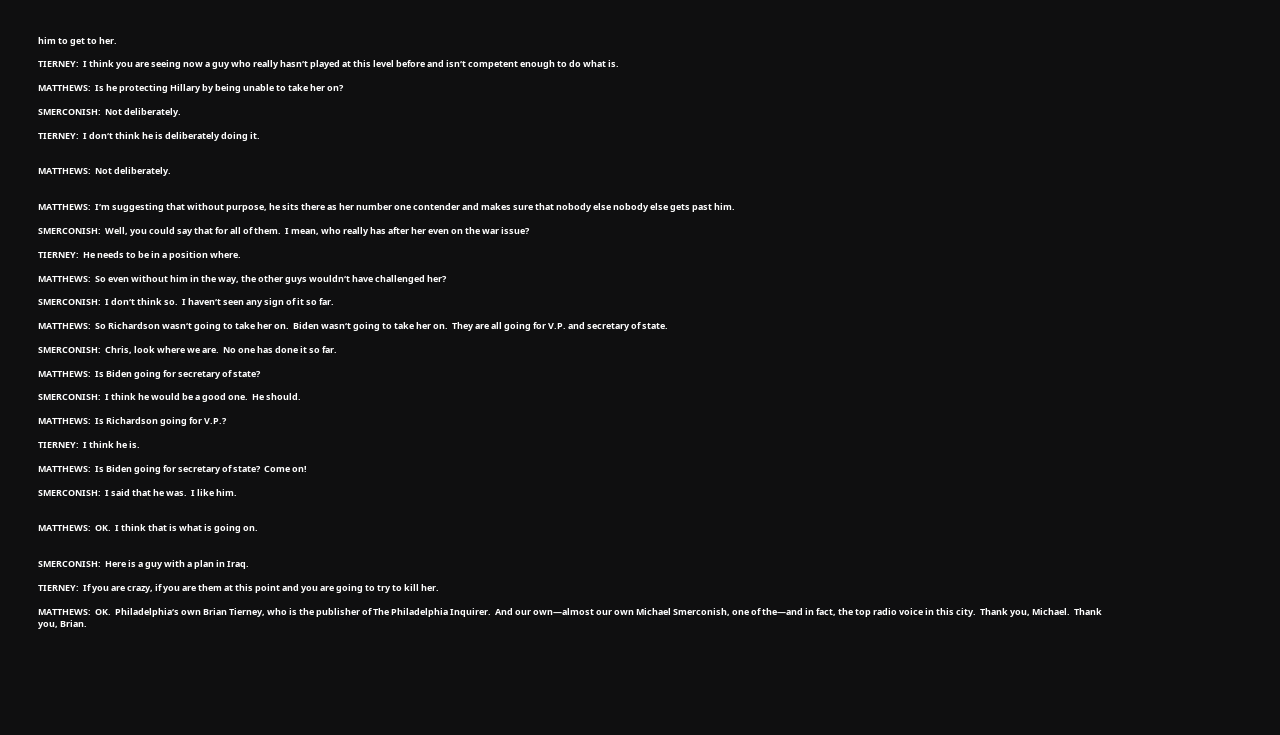him to get to her.

TIERNEY:  I think you are seeing now a guy who really hasn‘t played at this level before and isn‘t competent enough to do what is.

MATTHEWS:  Is he protecting Hillary by being unable to take her on?

SMERCONISH:  Not deliberately.

TIERNEY:  I don‘t think he is deliberately doing it.


MATTHEWS:  Not deliberately.


MATTHEWS:  I‘m suggesting that without purpose, he sits there as her number one contender and makes sure that nobody else nobody else gets past him.

SMERCONISH:  Well, you could say that for all of them.  I mean, who really has after her even on the war issue?

TIERNEY:  He needs to be in a position where.

MATTHEWS:  So even without him in the way, the other guys wouldn‘t have challenged her?

SMERCONISH:  I don‘t think so.  I haven‘t seen any sign of it so far.

MATTHEWS:  So Richardson wasn‘t going to take her on.  Biden wasn‘t going to take her on.  They are all going for V.P. and secretary of state.

SMERCONISH:  Chris, look where we are.  No one has done it so far.

MATTHEWS:  Is Biden going for secretary of state?

SMERCONISH:  I think he would be a good one.  He should.

MATTHEWS:  Is Richardson going for V.P.?

TIERNEY:  I think he is.

MATTHEWS:  Is Biden going for secretary of state?  Come on!

SMERCONISH:  I said that he was.  I like him.


MATTHEWS:  OK.  I think that is what is going on.


SMERCONISH:  Here is a guy with a plan in Iraq.

TIERNEY:  If you are crazy, if you are them at this point and you are going to try to kill her.

MATTHEWS:  OK.  Philadelphia‘s own Brian Tierney, who is the publisher of The Philadelphia Inquirer.  And our own—almost our own Michael Smerconish, one of the—and in fact, the top radio voice in this city.  Thank you, Michael.  Thank you, Brian.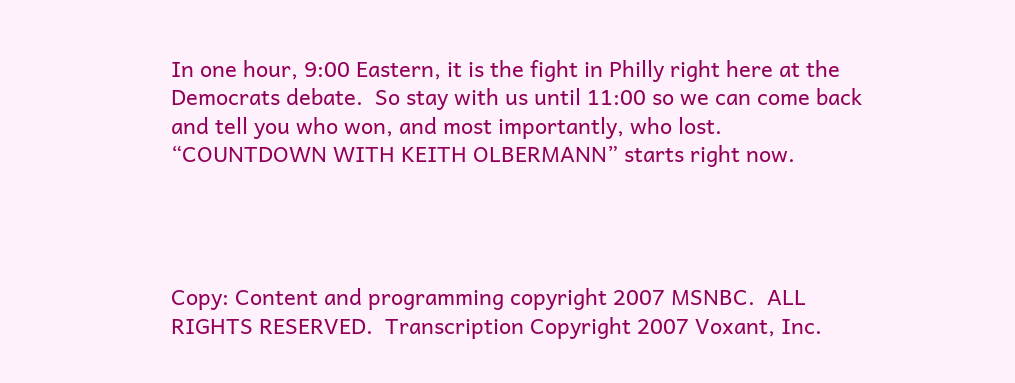In one hour, 9:00 Eastern, it is the fight in Philly right here at the Democrats debate.  So stay with us until 11:00 so we can come back and tell you who won, and most importantly, who lost.  “COUNTDOWN WITH KEITH OLBERMANN” starts right now.




Copy: Content and programming copyright 2007 MSNBC.  ALL RIGHTS RESERVED.  Transcription Copyright 2007 Voxant, Inc.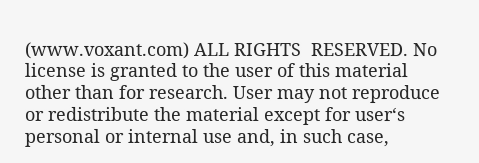(www.voxant.com) ALL RIGHTS  RESERVED. No license is granted to the user of this material other than for research. User may not reproduce or redistribute the material except for user‘s personal or internal use and, in such case,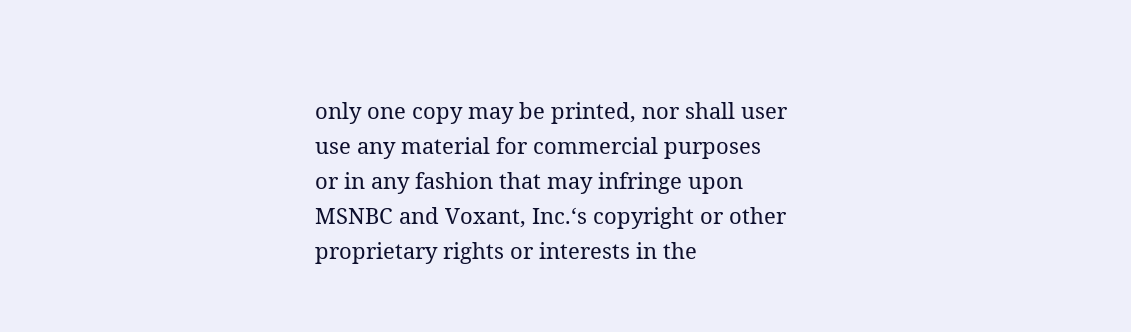only one copy may be printed, nor shall user use any material for commercial purposes or in any fashion that may infringe upon MSNBC and Voxant, Inc.‘s copyright or other proprietary rights or interests in the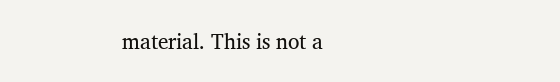material. This is not a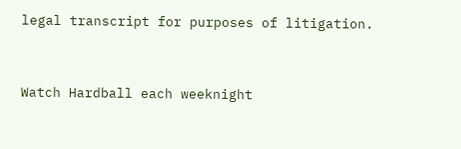legal transcript for purposes of litigation.


Watch Hardball each weeknight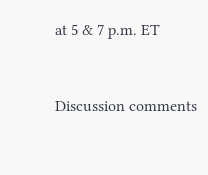at 5 & 7 p.m. ET


Discussion comments